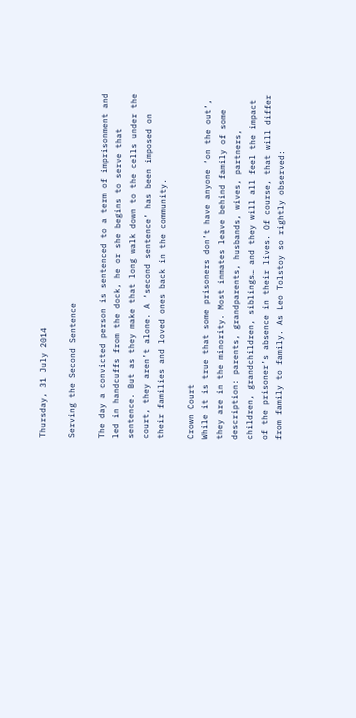Thursday, 31 July 2014

Serving the Second Sentence

The day a convicted person is sentenced to a term of imprisonment and led in handcuffs from the dock, he or she begins to serve that sentence. But as they make that long walk down to the cells under the court, they aren’t alone. A ‘second sentence’ has been imposed on their families and loved ones back in the community.

Crown Court
While it is true that some prisoners don’t have anyone ‘on the out’, they are in the minority. Most inmates leave behind family of some description: parents, grandparents, husbands, wives, partners, children, grandchildren, siblings… and they will all feel the impact of the prisoner’s absence in their lives. Of course, that will differ from family to family. As Leo Tolstoy so rightly observed: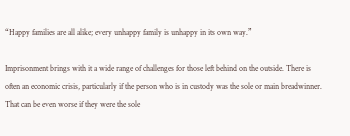“Happy families are all alike; every unhappy family is unhappy in its own way.”

Imprisonment brings with it a wide range of challenges for those left behind on the outside. There is often an economic crisis, particularly if the person who is in custody was the sole or main breadwinner. That can be even worse if they were the sole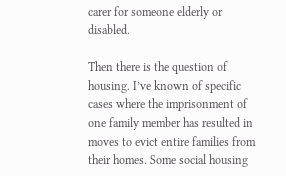carer for someone elderly or disabled.

Then there is the question of housing. I’ve known of specific cases where the imprisonment of one family member has resulted in moves to evict entire families from their homes. Some social housing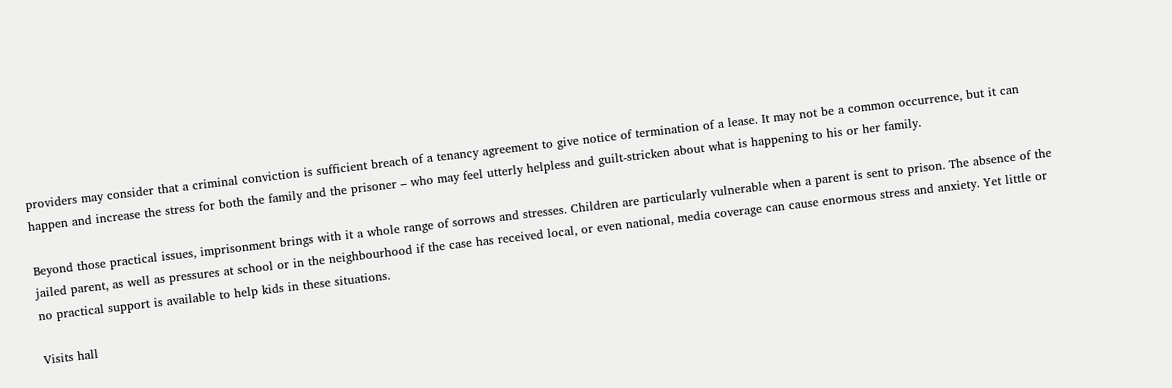providers may consider that a criminal conviction is sufficient breach of a tenancy agreement to give notice of termination of a lease. It may not be a common occurrence, but it can happen and increase the stress for both the family and the prisoner – who may feel utterly helpless and guilt-stricken about what is happening to his or her family.

Beyond those practical issues, imprisonment brings with it a whole range of sorrows and stresses. Children are particularly vulnerable when a parent is sent to prison. The absence of the jailed parent, as well as pressures at school or in the neighbourhood if the case has received local, or even national, media coverage can cause enormous stress and anxiety. Yet little or no practical support is available to help kids in these situations.

Visits hall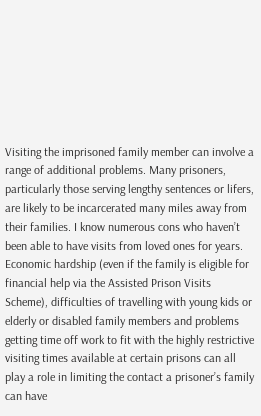Visiting the imprisoned family member can involve a range of additional problems. Many prisoners, particularly those serving lengthy sentences or lifers, are likely to be incarcerated many miles away from their families. I know numerous cons who haven’t been able to have visits from loved ones for years. Economic hardship (even if the family is eligible for financial help via the Assisted Prison Visits Scheme), difficulties of travelling with young kids or elderly or disabled family members and problems getting time off work to fit with the highly restrictive visiting times available at certain prisons can all play a role in limiting the contact a prisoner’s family can have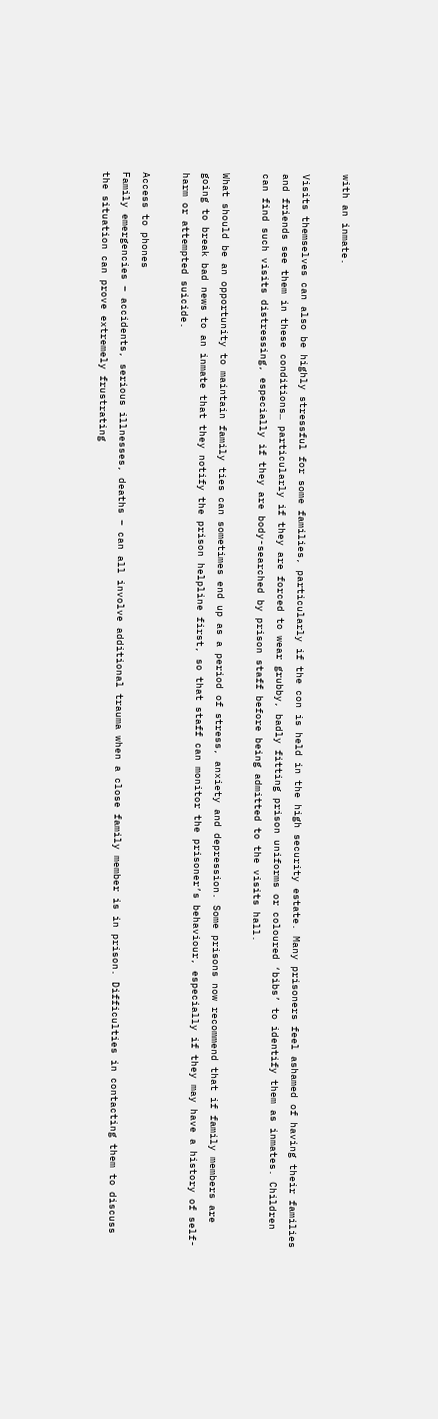with an inmate.

Visits themselves can also be highly stressful for some families, particularly if the con is held in the high security estate. Many prisoners feel ashamed of having their families and friends see them in these conditions… particularly if they are forced to wear grubby, badly fitting prison uniforms or coloured ‘bibs’ to identify them as inmates. Children can find such visits distressing, especially if they are body-searched by prison staff before being admitted to the visits hall.

What should be an opportunity to maintain family ties can sometimes end up as a period of stress, anxiety and depression. Some prisons now recommend that if family members are going to break bad news to an inmate that they notify the prison helpline first, so that staff can monitor the prisoner’s behaviour, especially if they may have a history of self-harm or attempted suicide.

Access to phones
Family emergencies – accidents, serious illnesses, deaths – can all involve additional trauma when a close family member is in prison. Difficulties in contacting them to discuss the situation can prove extremely frustrating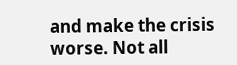and make the crisis worse. Not all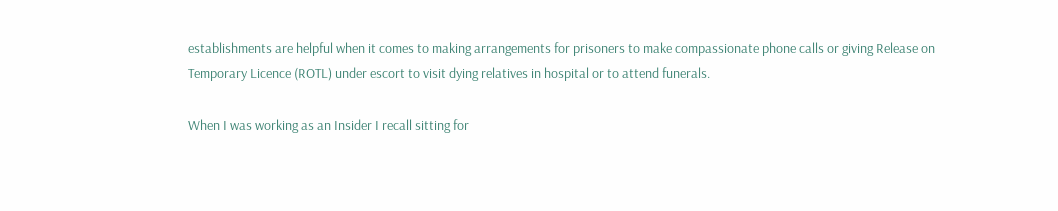establishments are helpful when it comes to making arrangements for prisoners to make compassionate phone calls or giving Release on Temporary Licence (ROTL) under escort to visit dying relatives in hospital or to attend funerals.

When I was working as an Insider I recall sitting for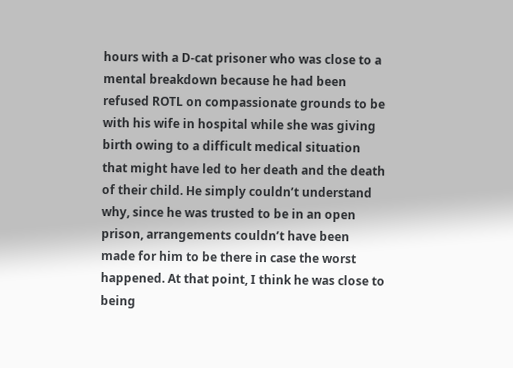hours with a D-cat prisoner who was close to a mental breakdown because he had been refused ROTL on compassionate grounds to be with his wife in hospital while she was giving birth owing to a difficult medical situation that might have led to her death and the death of their child. He simply couldn’t understand why, since he was trusted to be in an open prison, arrangements couldn’t have been made for him to be there in case the worst happened. At that point, I think he was close to being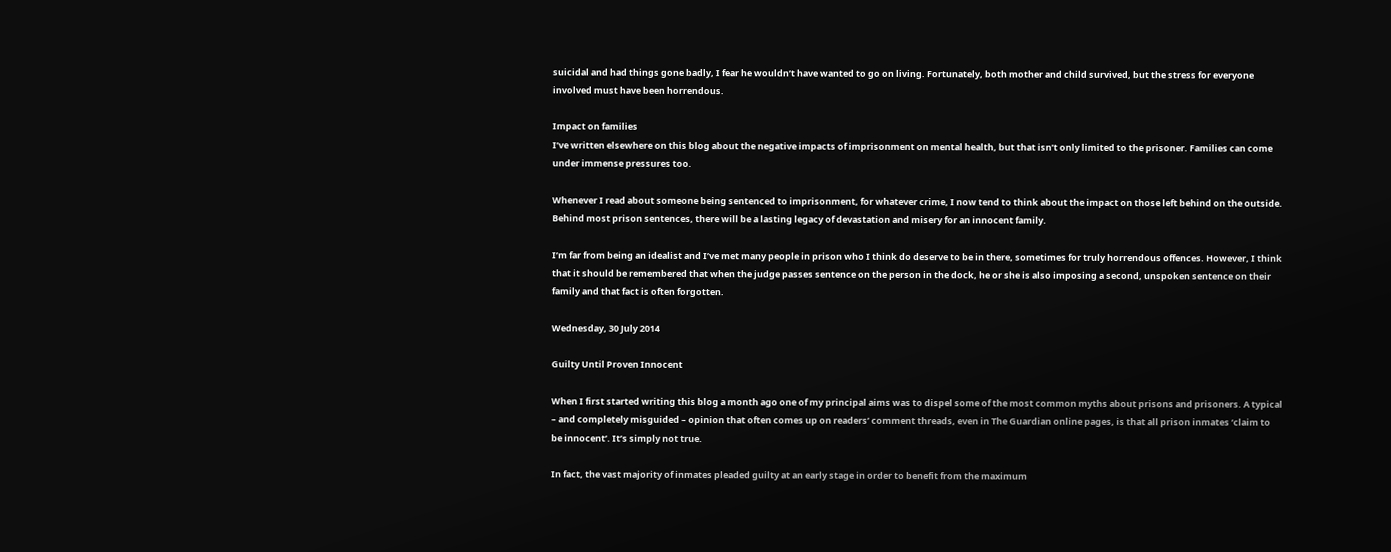suicidal and had things gone badly, I fear he wouldn’t have wanted to go on living. Fortunately, both mother and child survived, but the stress for everyone involved must have been horrendous.

Impact on families
I’ve written elsewhere on this blog about the negative impacts of imprisonment on mental health, but that isn’t only limited to the prisoner. Families can come under immense pressures too.

Whenever I read about someone being sentenced to imprisonment, for whatever crime, I now tend to think about the impact on those left behind on the outside. Behind most prison sentences, there will be a lasting legacy of devastation and misery for an innocent family.

I’m far from being an idealist and I’ve met many people in prison who I think do deserve to be in there, sometimes for truly horrendous offences. However, I think that it should be remembered that when the judge passes sentence on the person in the dock, he or she is also imposing a second, unspoken sentence on their family and that fact is often forgotten.

Wednesday, 30 July 2014

Guilty Until Proven Innocent

When I first started writing this blog a month ago one of my principal aims was to dispel some of the most common myths about prisons and prisoners. A typical – and completely misguided – opinion that often comes up on readers’ comment threads, even in The Guardian online pages, is that all prison inmates ‘claim to be innocent’. It’s simply not true.

In fact, the vast majority of inmates pleaded guilty at an early stage in order to benefit from the maximum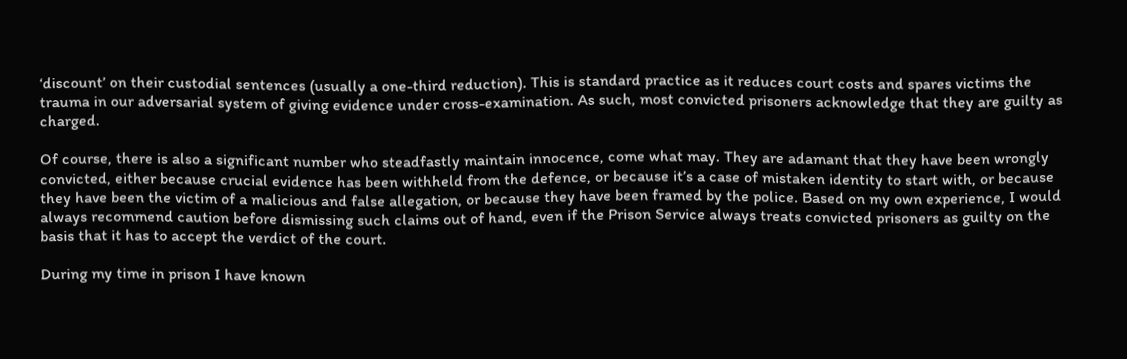‘discount’ on their custodial sentences (usually a one-third reduction). This is standard practice as it reduces court costs and spares victims the trauma in our adversarial system of giving evidence under cross-examination. As such, most convicted prisoners acknowledge that they are guilty as charged.

Of course, there is also a significant number who steadfastly maintain innocence, come what may. They are adamant that they have been wrongly convicted, either because crucial evidence has been withheld from the defence, or because it’s a case of mistaken identity to start with, or because they have been the victim of a malicious and false allegation, or because they have been framed by the police. Based on my own experience, I would always recommend caution before dismissing such claims out of hand, even if the Prison Service always treats convicted prisoners as guilty on the basis that it has to accept the verdict of the court.

During my time in prison I have known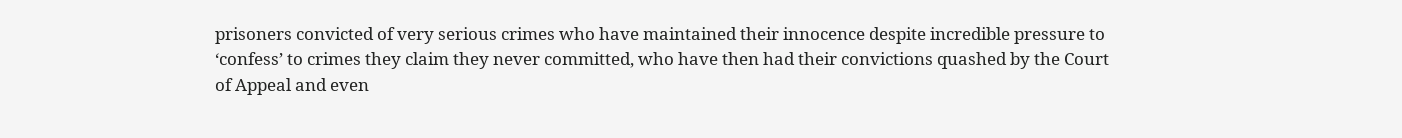prisoners convicted of very serious crimes who have maintained their innocence despite incredible pressure to ‘confess’ to crimes they claim they never committed, who have then had their convictions quashed by the Court of Appeal and even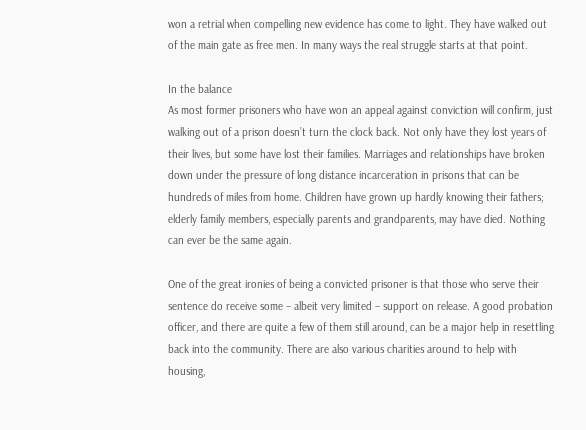won a retrial when compelling new evidence has come to light. They have walked out of the main gate as free men. In many ways the real struggle starts at that point.

In the balance
As most former prisoners who have won an appeal against conviction will confirm, just walking out of a prison doesn’t turn the clock back. Not only have they lost years of their lives, but some have lost their families. Marriages and relationships have broken down under the pressure of long distance incarceration in prisons that can be hundreds of miles from home. Children have grown up hardly knowing their fathers; elderly family members, especially parents and grandparents, may have died. Nothing can ever be the same again.

One of the great ironies of being a convicted prisoner is that those who serve their sentence do receive some – albeit very limited – support on release. A good probation officer, and there are quite a few of them still around, can be a major help in resettling back into the community. There are also various charities around to help with housing,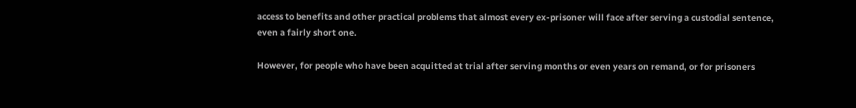access to benefits and other practical problems that almost every ex-prisoner will face after serving a custodial sentence, even a fairly short one.

However, for people who have been acquitted at trial after serving months or even years on remand, or for prisoners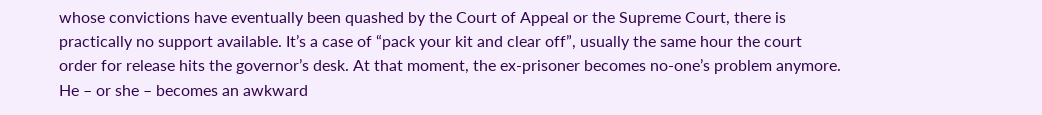whose convictions have eventually been quashed by the Court of Appeal or the Supreme Court, there is practically no support available. It’s a case of “pack your kit and clear off”, usually the same hour the court order for release hits the governor’s desk. At that moment, the ex-prisoner becomes no-one’s problem anymore. He – or she – becomes an awkward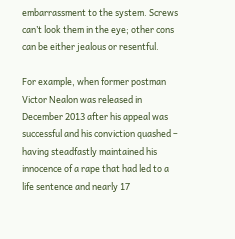embarrassment to the system. Screws can’t look them in the eye; other cons can be either jealous or resentful.

For example, when former postman Victor Nealon was released in December 2013 after his appeal was successful and his conviction quashed – having steadfastly maintained his innocence of a rape that had led to a life sentence and nearly 17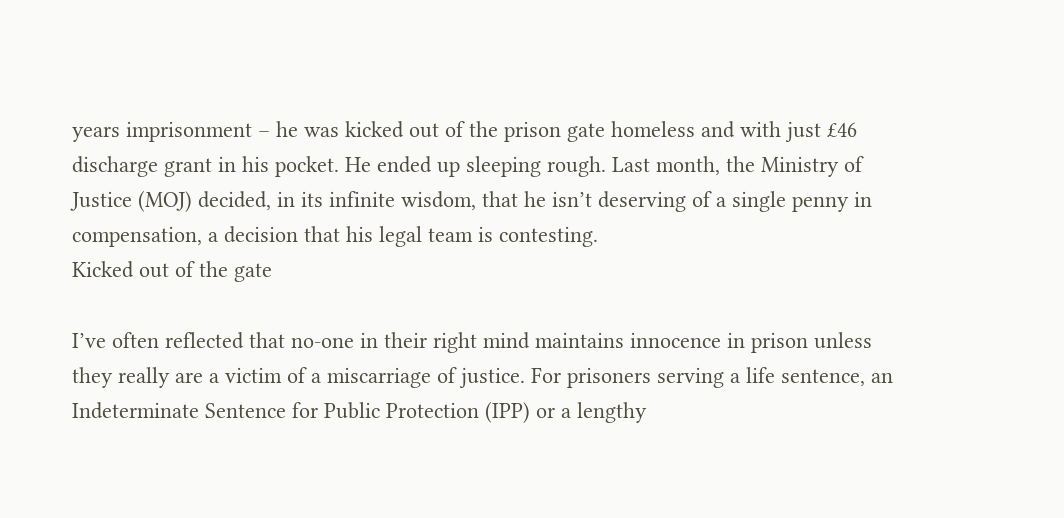years imprisonment – he was kicked out of the prison gate homeless and with just £46 discharge grant in his pocket. He ended up sleeping rough. Last month, the Ministry of Justice (MOJ) decided, in its infinite wisdom, that he isn’t deserving of a single penny in compensation, a decision that his legal team is contesting.
Kicked out of the gate

I’ve often reflected that no-one in their right mind maintains innocence in prison unless they really are a victim of a miscarriage of justice. For prisoners serving a life sentence, an Indeterminate Sentence for Public Protection (IPP) or a lengthy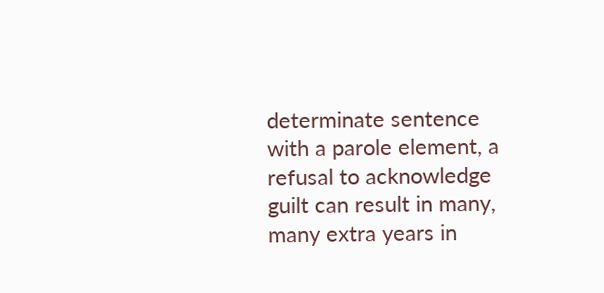determinate sentence with a parole element, a refusal to acknowledge guilt can result in many, many extra years in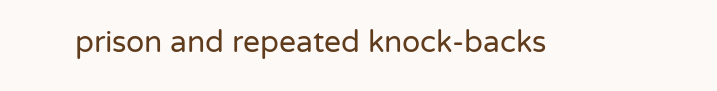prison and repeated knock-backs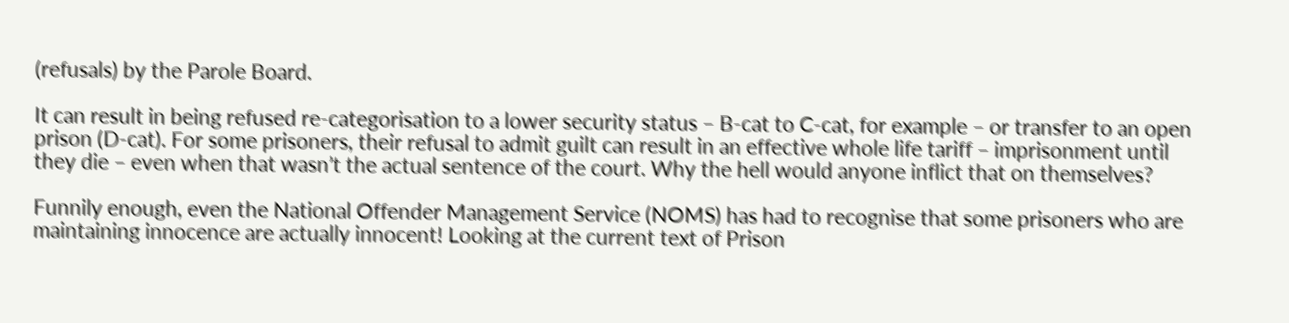(refusals) by the Parole Board.

It can result in being refused re-categorisation to a lower security status – B-cat to C-cat, for example – or transfer to an open prison (D-cat). For some prisoners, their refusal to admit guilt can result in an effective whole life tariff – imprisonment until they die – even when that wasn’t the actual sentence of the court. Why the hell would anyone inflict that on themselves?

Funnily enough, even the National Offender Management Service (NOMS) has had to recognise that some prisoners who are maintaining innocence are actually innocent! Looking at the current text of Prison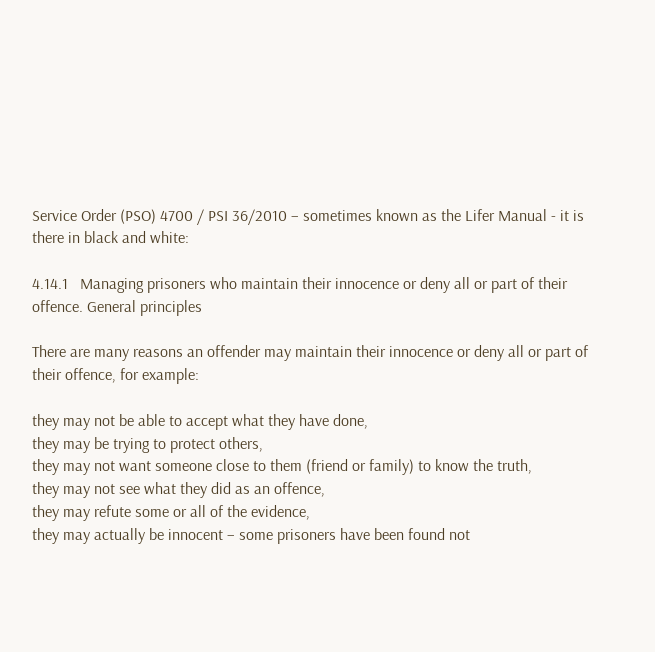Service Order (PSO) 4700 / PSI 36/2010 – sometimes known as the Lifer Manual - it is there in black and white:

4.14.1   Managing prisoners who maintain their innocence or deny all or part of their offence. General principles

There are many reasons an offender may maintain their innocence or deny all or part of their offence, for example:

they may not be able to accept what they have done,
they may be trying to protect others,
they may not want someone close to them (friend or family) to know the truth,
they may not see what they did as an offence,
they may refute some or all of the evidence,
they may actually be innocent – some prisoners have been found not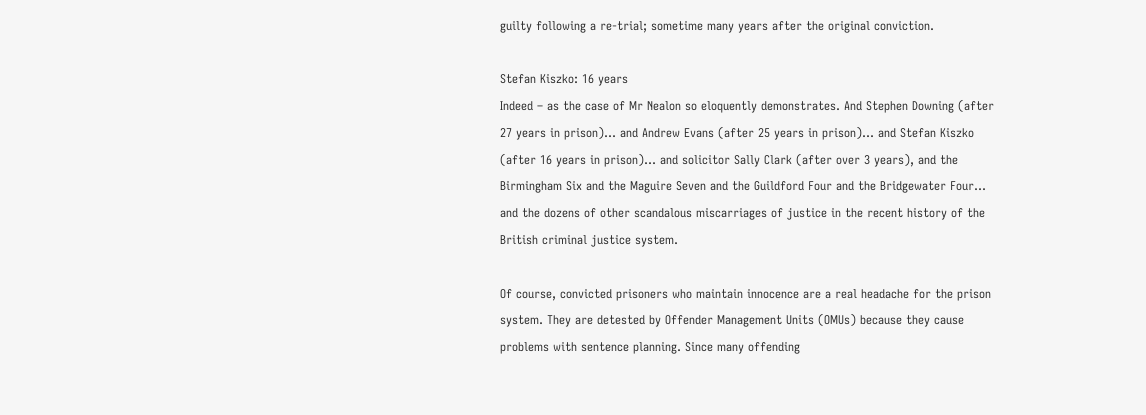guilty following a re-trial; sometime many years after the original conviction.

Stefan Kiszko: 16 years
Indeed – as the case of Mr Nealon so eloquently demonstrates. And Stephen Downing (after 27 years in prison)… and Andrew Evans (after 25 years in prison)… and Stefan Kiszko (after 16 years in prison)… and solicitor Sally Clark (after over 3 years), and the Birmingham Six and the Maguire Seven and the Guildford Four and the Bridgewater Four… and the dozens of other scandalous miscarriages of justice in the recent history of the British criminal justice system.

Of course, convicted prisoners who maintain innocence are a real headache for the prison system. They are detested by Offender Management Units (OMUs) because they cause problems with sentence planning. Since many offending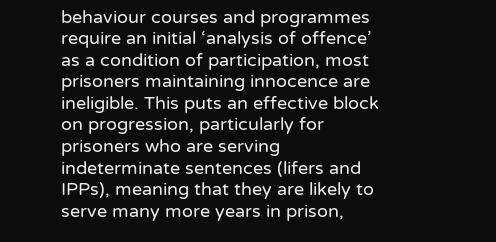behaviour courses and programmes require an initial ‘analysis of offence’ as a condition of participation, most prisoners maintaining innocence are ineligible. This puts an effective block on progression, particularly for prisoners who are serving indeterminate sentences (lifers and IPPs), meaning that they are likely to serve many more years in prison,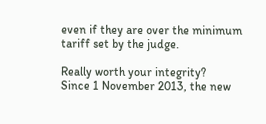even if they are over the minimum tariff set by the judge.

Really worth your integrity?
Since 1 November 2013, the new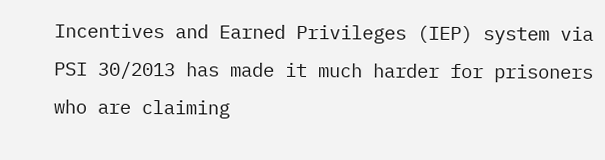Incentives and Earned Privileges (IEP) system via PSI 30/2013 has made it much harder for prisoners who are claiming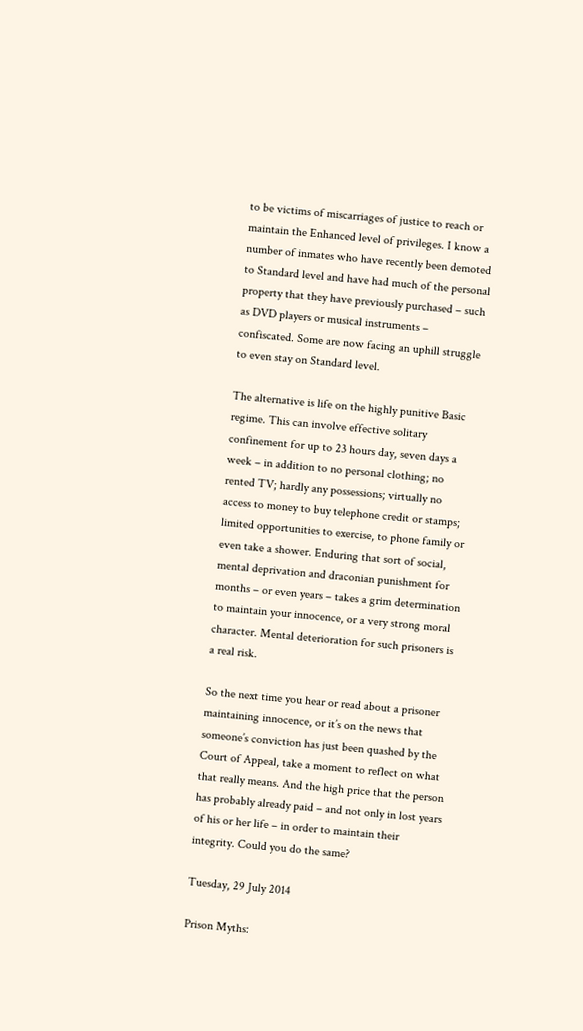to be victims of miscarriages of justice to reach or maintain the Enhanced level of privileges. I know a number of inmates who have recently been demoted to Standard level and have had much of the personal property that they have previously purchased – such as DVD players or musical instruments – confiscated. Some are now facing an uphill struggle to even stay on Standard level.

The alternative is life on the highly punitive Basic regime. This can involve effective solitary confinement for up to 23 hours day, seven days a week – in addition to no personal clothing; no rented TV; hardly any possessions; virtually no access to money to buy telephone credit or stamps; limited opportunities to exercise, to phone family or even take a shower. Enduring that sort of social, mental deprivation and draconian punishment for months – or even years – takes a grim determination to maintain your innocence, or a very strong moral character. Mental deterioration for such prisoners is a real risk.

So the next time you hear or read about a prisoner maintaining innocence, or it’s on the news that someone’s conviction has just been quashed by the Court of Appeal, take a moment to reflect on what that really means. And the high price that the person has probably already paid – and not only in lost years of his or her life – in order to maintain their integrity. Could you do the same?

Tuesday, 29 July 2014

Prison Myths: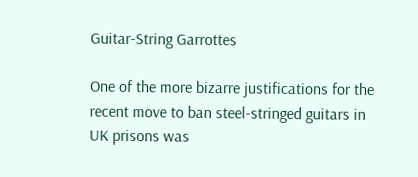Guitar-String Garrottes

One of the more bizarre justifications for the recent move to ban steel-stringed guitars in UK prisons was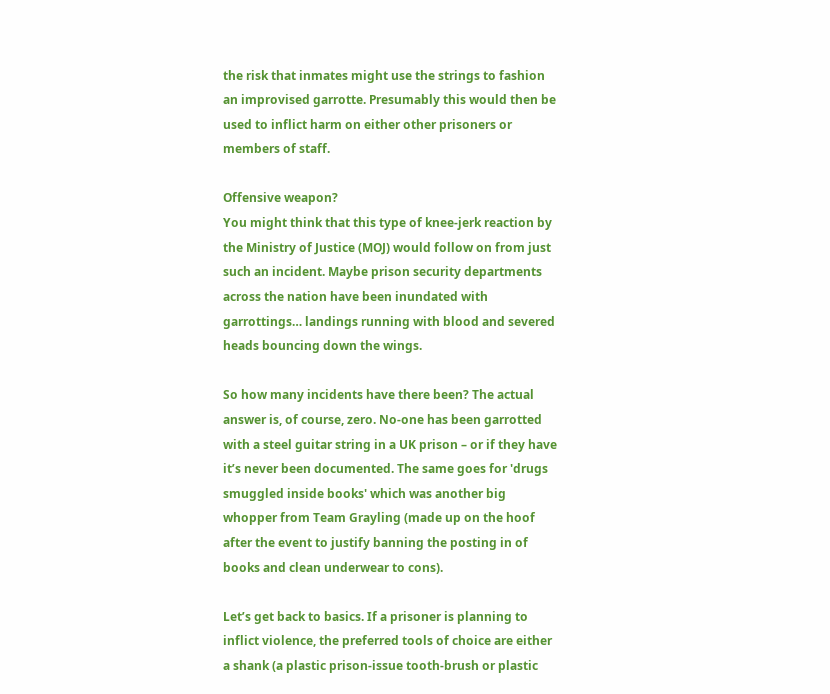the risk that inmates might use the strings to fashion an improvised garrotte. Presumably this would then be used to inflict harm on either other prisoners or members of staff.

Offensive weapon?
You might think that this type of knee-jerk reaction by the Ministry of Justice (MOJ) would follow on from just such an incident. Maybe prison security departments across the nation have been inundated with garrottings… landings running with blood and severed heads bouncing down the wings.

So how many incidents have there been? The actual answer is, of course, zero. No-one has been garrotted with a steel guitar string in a UK prison – or if they have it’s never been documented. The same goes for 'drugs smuggled inside books' which was another big whopper from Team Grayling (made up on the hoof after the event to justify banning the posting in of books and clean underwear to cons).

Let’s get back to basics. If a prisoner is planning to inflict violence, the preferred tools of choice are either a shank (a plastic prison-issue tooth-brush or plastic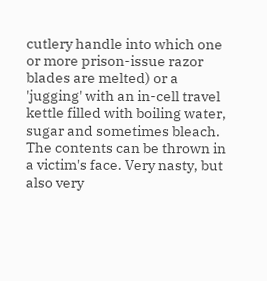cutlery handle into which one or more prison-issue razor blades are melted) or a 'jugging' with an in-cell travel kettle filled with boiling water, sugar and sometimes bleach. The contents can be thrown in a victim's face. Very nasty, but also very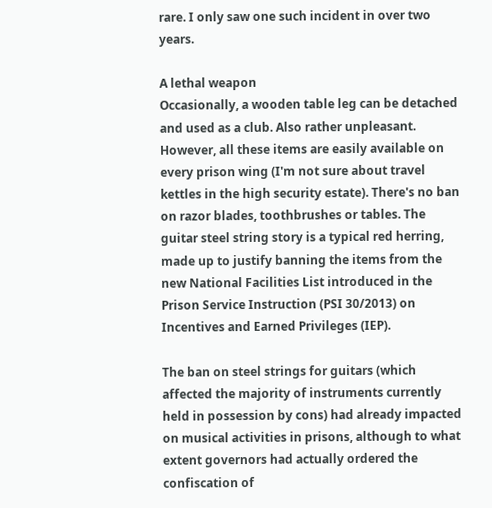rare. I only saw one such incident in over two years.

A lethal weapon
Occasionally, a wooden table leg can be detached and used as a club. Also rather unpleasant. However, all these items are easily available on every prison wing (I'm not sure about travel kettles in the high security estate). There's no ban on razor blades, toothbrushes or tables. The guitar steel string story is a typical red herring, made up to justify banning the items from the new National Facilities List introduced in the Prison Service Instruction (PSI 30/2013) on Incentives and Earned Privileges (IEP).

The ban on steel strings for guitars (which affected the majority of instruments currently held in possession by cons) had already impacted on musical activities in prisons, although to what extent governors had actually ordered the confiscation of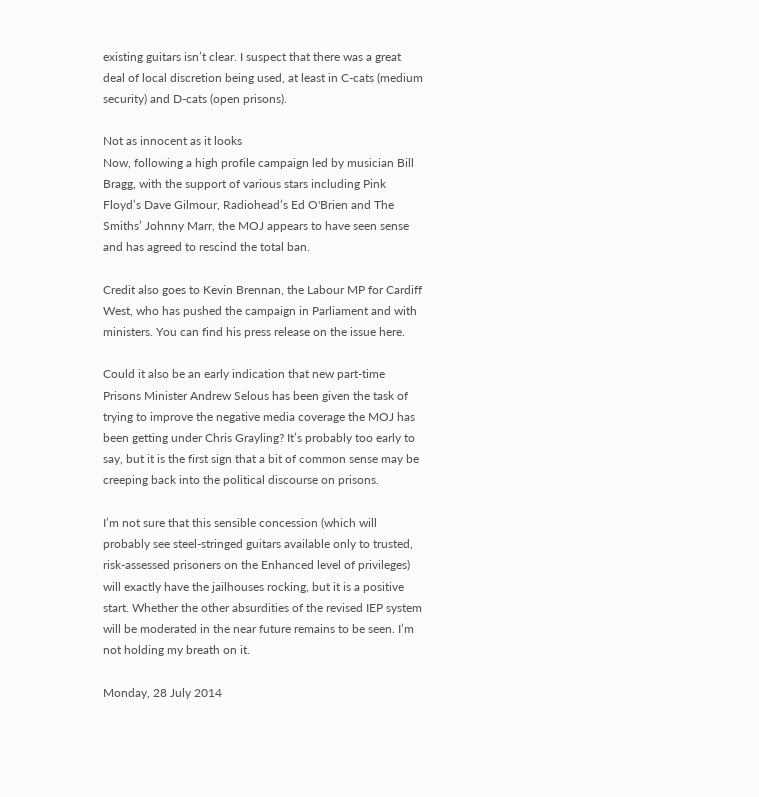existing guitars isn’t clear. I suspect that there was a great deal of local discretion being used, at least in C-cats (medium security) and D-cats (open prisons).

Not as innocent as it looks
Now, following a high profile campaign led by musician Bill Bragg, with the support of various stars including Pink Floyd’s Dave Gilmour, Radiohead’s Ed O'Brien and The Smiths’ Johnny Marr, the MOJ appears to have seen sense and has agreed to rescind the total ban.

Credit also goes to Kevin Brennan, the Labour MP for Cardiff West, who has pushed the campaign in Parliament and with ministers. You can find his press release on the issue here.

Could it also be an early indication that new part-time Prisons Minister Andrew Selous has been given the task of trying to improve the negative media coverage the MOJ has been getting under Chris Grayling? It’s probably too early to say, but it is the first sign that a bit of common sense may be creeping back into the political discourse on prisons.

I’m not sure that this sensible concession (which will probably see steel-stringed guitars available only to trusted, risk-assessed prisoners on the Enhanced level of privileges) will exactly have the jailhouses rocking, but it is a positive start. Whether the other absurdities of the revised IEP system will be moderated in the near future remains to be seen. I’m not holding my breath on it.

Monday, 28 July 2014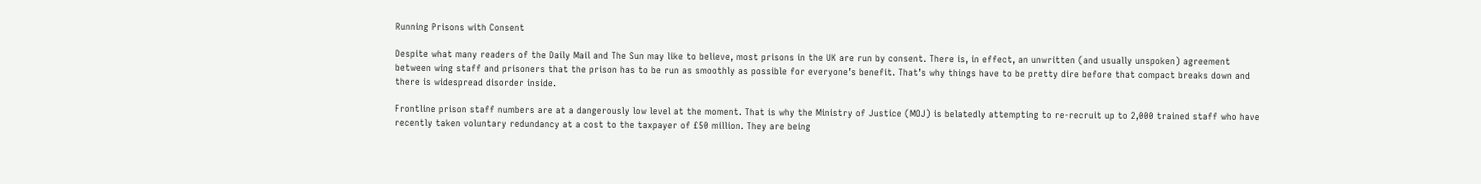Running Prisons with Consent

Despite what many readers of the Daily Mail and The Sun may like to believe, most prisons in the UK are run by consent. There is, in effect, an unwritten (and usually unspoken) agreement between wing staff and prisoners that the prison has to be run as smoothly as possible for everyone’s benefit. That’s why things have to be pretty dire before that compact breaks down and there is widespread disorder inside.

Frontline prison staff numbers are at a dangerously low level at the moment. That is why the Ministry of Justice (MOJ) is belatedly attempting to re-recruit up to 2,000 trained staff who have recently taken voluntary redundancy at a cost to the taxpayer of £50 million. They are being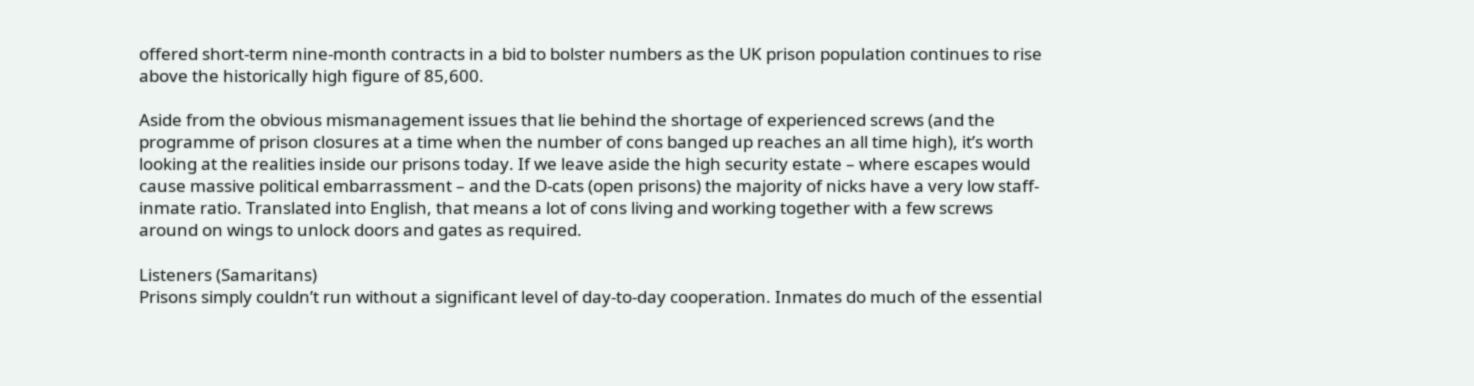offered short-term nine-month contracts in a bid to bolster numbers as the UK prison population continues to rise above the historically high figure of 85,600.

Aside from the obvious mismanagement issues that lie behind the shortage of experienced screws (and the programme of prison closures at a time when the number of cons banged up reaches an all time high), it’s worth looking at the realities inside our prisons today. If we leave aside the high security estate – where escapes would cause massive political embarrassment – and the D-cats (open prisons) the majority of nicks have a very low staff-inmate ratio. Translated into English, that means a lot of cons living and working together with a few screws around on wings to unlock doors and gates as required.

Listeners (Samaritans)
Prisons simply couldn’t run without a significant level of day-to-day cooperation. Inmates do much of the essential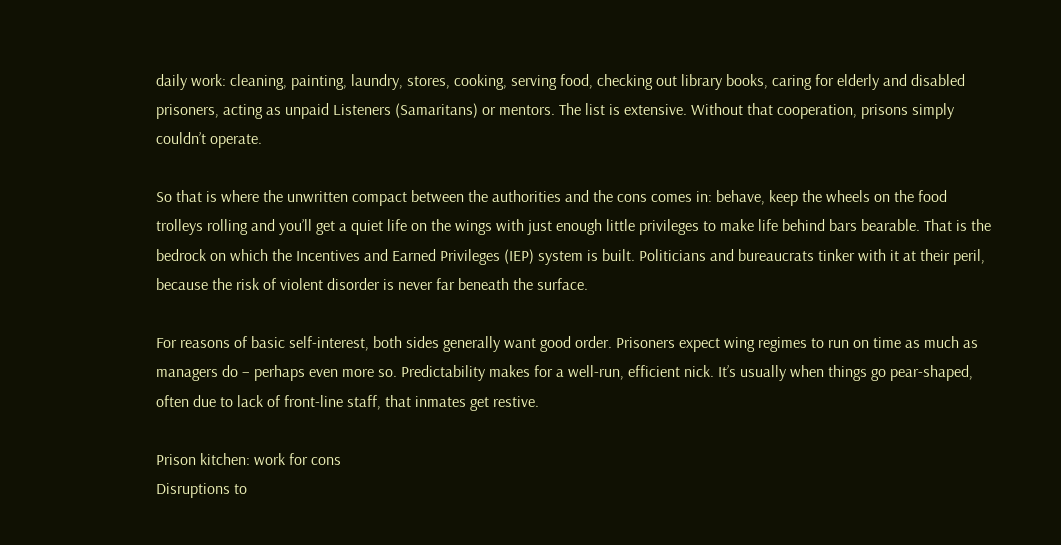daily work: cleaning, painting, laundry, stores, cooking, serving food, checking out library books, caring for elderly and disabled prisoners, acting as unpaid Listeners (Samaritans) or mentors. The list is extensive. Without that cooperation, prisons simply couldn’t operate.

So that is where the unwritten compact between the authorities and the cons comes in: behave, keep the wheels on the food trolleys rolling and you’ll get a quiet life on the wings with just enough little privileges to make life behind bars bearable. That is the bedrock on which the Incentives and Earned Privileges (IEP) system is built. Politicians and bureaucrats tinker with it at their peril, because the risk of violent disorder is never far beneath the surface.

For reasons of basic self-interest, both sides generally want good order. Prisoners expect wing regimes to run on time as much as managers do – perhaps even more so. Predictability makes for a well-run, efficient nick. It’s usually when things go pear-shaped, often due to lack of front-line staff, that inmates get restive.

Prison kitchen: work for cons
Disruptions to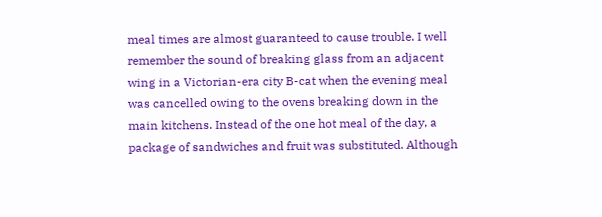meal times are almost guaranteed to cause trouble. I well remember the sound of breaking glass from an adjacent wing in a Victorian-era city B-cat when the evening meal was cancelled owing to the ovens breaking down in the main kitchens. Instead of the one hot meal of the day, a package of sandwiches and fruit was substituted. Although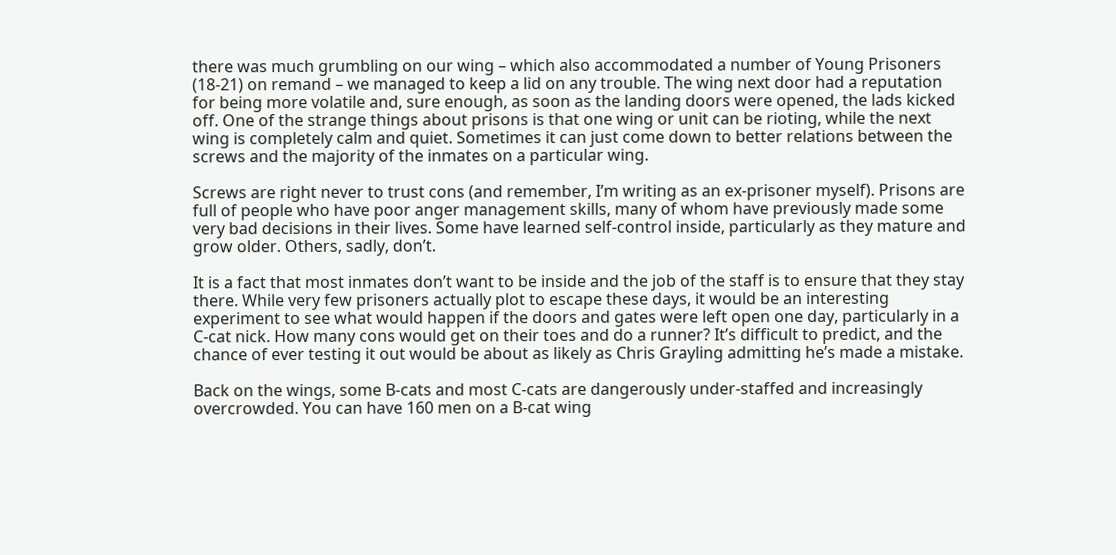there was much grumbling on our wing – which also accommodated a number of Young Prisoners (18-21) on remand – we managed to keep a lid on any trouble. The wing next door had a reputation for being more volatile and, sure enough, as soon as the landing doors were opened, the lads kicked off. One of the strange things about prisons is that one wing or unit can be rioting, while the next wing is completely calm and quiet. Sometimes it can just come down to better relations between the screws and the majority of the inmates on a particular wing.

Screws are right never to trust cons (and remember, I’m writing as an ex-prisoner myself). Prisons are full of people who have poor anger management skills, many of whom have previously made some very bad decisions in their lives. Some have learned self-control inside, particularly as they mature and grow older. Others, sadly, don’t.

It is a fact that most inmates don’t want to be inside and the job of the staff is to ensure that they stay there. While very few prisoners actually plot to escape these days, it would be an interesting experiment to see what would happen if the doors and gates were left open one day, particularly in a C-cat nick. How many cons would get on their toes and do a runner? It’s difficult to predict, and the chance of ever testing it out would be about as likely as Chris Grayling admitting he’s made a mistake.

Back on the wings, some B-cats and most C-cats are dangerously under-staffed and increasingly overcrowded. You can have 160 men on a B-cat wing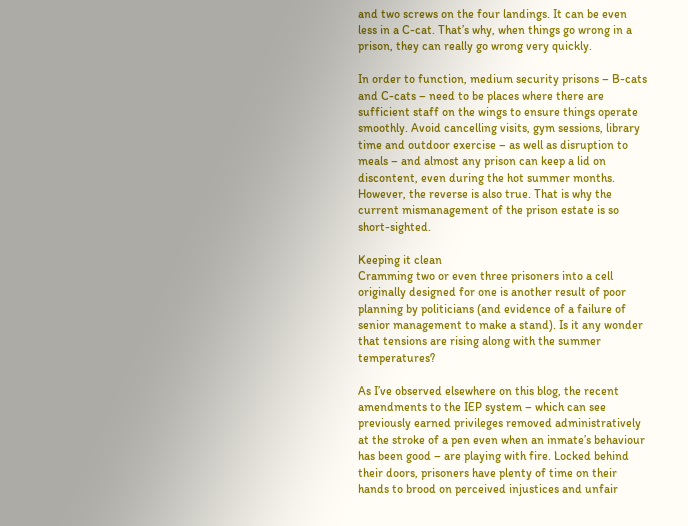and two screws on the four landings. It can be even less in a C-cat. That’s why, when things go wrong in a prison, they can really go wrong very quickly.

In order to function, medium security prisons – B-cats and C-cats – need to be places where there are sufficient staff on the wings to ensure things operate smoothly. Avoid cancelling visits, gym sessions, library time and outdoor exercise – as well as disruption to meals – and almost any prison can keep a lid on discontent, even during the hot summer months. However, the reverse is also true. That is why the current mismanagement of the prison estate is so short-sighted.

Keeping it clean
Cramming two or even three prisoners into a cell originally designed for one is another result of poor planning by politicians (and evidence of a failure of senior management to make a stand). Is it any wonder that tensions are rising along with the summer temperatures?

As I’ve observed elsewhere on this blog, the recent amendments to the IEP system – which can see previously earned privileges removed administratively at the stroke of a pen even when an inmate’s behaviour has been good – are playing with fire. Locked behind their doors, prisoners have plenty of time on their hands to brood on perceived injustices and unfair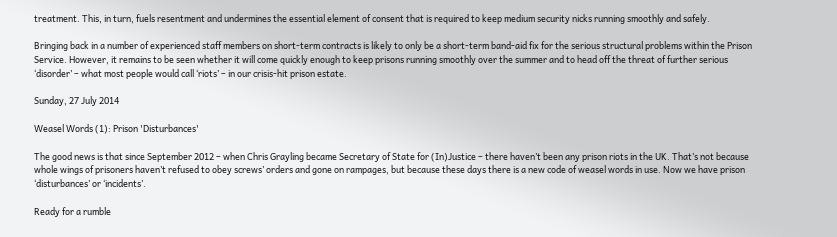treatment. This, in turn, fuels resentment and undermines the essential element of consent that is required to keep medium security nicks running smoothly and safely.

Bringing back in a number of experienced staff members on short-term contracts is likely to only be a short-term band-aid fix for the serious structural problems within the Prison Service. However, it remains to be seen whether it will come quickly enough to keep prisons running smoothly over the summer and to head off the threat of further serious ‘disorder’ – what most people would call ‘riots’ – in our crisis-hit prison estate.

Sunday, 27 July 2014

Weasel Words (1): Prison 'Disturbances'

The good news is that since September 2012 – when Chris Grayling became Secretary of State for (In)Justice – there haven’t been any prison riots in the UK. That’s not because whole wings of prisoners haven’t refused to obey screws’ orders and gone on rampages, but because these days there is a new code of weasel words in use. Now we have prison ‘disturbances’ or ‘incidents’.

Ready for a rumble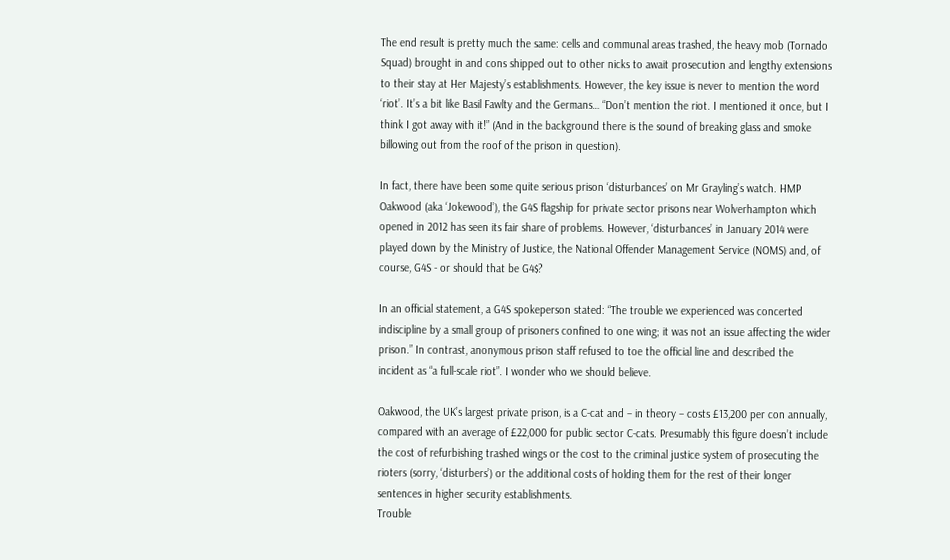The end result is pretty much the same: cells and communal areas trashed, the heavy mob (Tornado Squad) brought in and cons shipped out to other nicks to await prosecution and lengthy extensions to their stay at Her Majesty’s establishments. However, the key issue is never to mention the word ‘riot’. It’s a bit like Basil Fawlty and the Germans… “Don’t mention the riot. I mentioned it once, but I think I got away with it!” (And in the background there is the sound of breaking glass and smoke billowing out from the roof of the prison in question).

In fact, there have been some quite serious prison ‘disturbances’ on Mr Grayling’s watch. HMP Oakwood (aka ‘Jokewood’), the G4S flagship for private sector prisons near Wolverhampton which opened in 2012 has seen its fair share of problems. However, ‘disturbances’ in January 2014 were played down by the Ministry of Justice, the National Offender Management Service (NOMS) and, of course, G4S - or should that be G4$?

In an official statement, a G4S spokeperson stated: “The trouble we experienced was concerted indiscipline by a small group of prisoners confined to one wing; it was not an issue affecting the wider prison.” In contrast, anonymous prison staff refused to toe the official line and described the incident as “a full-scale riot”. I wonder who we should believe.

Oakwood, the UK’s largest private prison, is a C-cat and – in theory – costs £13,200 per con annually, compared with an average of £22,000 for public sector C-cats. Presumably this figure doesn’t include the cost of refurbishing trashed wings or the cost to the criminal justice system of prosecuting the rioters (sorry, ‘disturbers’) or the additional costs of holding them for the rest of their longer sentences in higher security establishments.
Trouble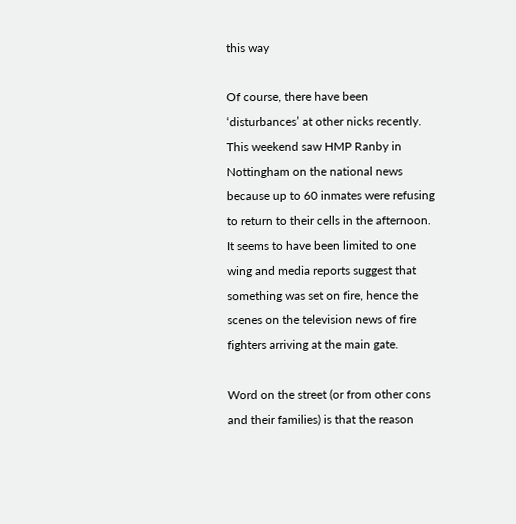this way

Of course, there have been ‘disturbances’ at other nicks recently. This weekend saw HMP Ranby in Nottingham on the national news because up to 60 inmates were refusing to return to their cells in the afternoon. It seems to have been limited to one wing and media reports suggest that something was set on fire, hence the scenes on the television news of fire fighters arriving at the main gate.

Word on the street (or from other cons and their families) is that the reason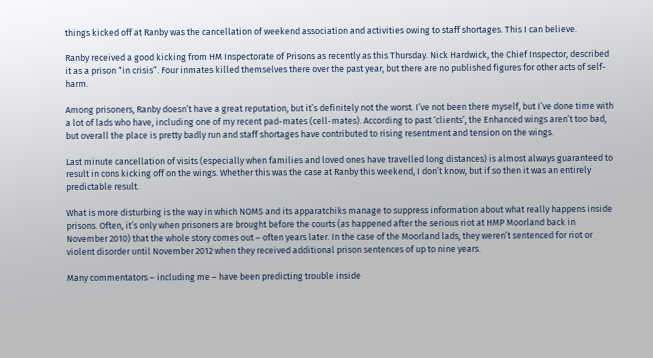things kicked off at Ranby was the cancellation of weekend association and activities owing to staff shortages. This I can believe.

Ranby received a good kicking from HM Inspectorate of Prisons as recently as this Thursday. Nick Hardwick, the Chief Inspector, described it as a prison “in crisis”. Four inmates killed themselves there over the past year, but there are no published figures for other acts of self-harm.

Among prisoners, Ranby doesn’t have a great reputation, but it’s definitely not the worst. I’ve not been there myself, but I’ve done time with a lot of lads who have, including one of my recent pad-mates (cell-mates). According to past ‘clients’, the Enhanced wings aren’t too bad, but overall the place is pretty badly run and staff shortages have contributed to rising resentment and tension on the wings.

Last minute cancellation of visits (especially when families and loved ones have travelled long distances) is almost always guaranteed to result in cons kicking off on the wings. Whether this was the case at Ranby this weekend, I don’t know, but if so then it was an entirely predictable result.

What is more disturbing is the way in which NOMS and its apparatchiks manage to suppress information about what really happens inside prisons. Often, it’s only when prisoners are brought before the courts (as happened after the serious riot at HMP Moorland back in November 2010) that the whole story comes out – often years later. In the case of the Moorland lads, they weren’t sentenced for riot or violent disorder until November 2012 when they received additional prison sentences of up to nine years.

Many commentators – including me – have been predicting trouble inside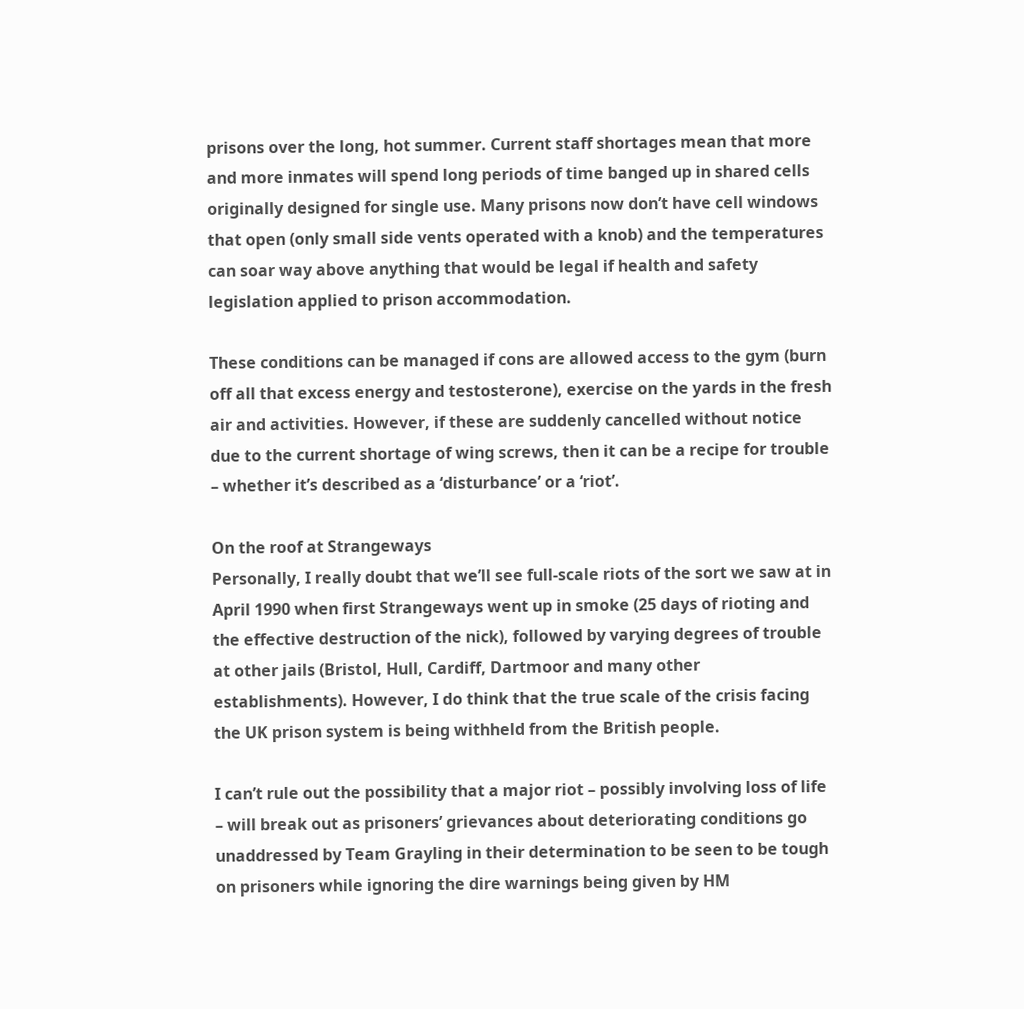prisons over the long, hot summer. Current staff shortages mean that more and more inmates will spend long periods of time banged up in shared cells originally designed for single use. Many prisons now don’t have cell windows that open (only small side vents operated with a knob) and the temperatures can soar way above anything that would be legal if health and safety legislation applied to prison accommodation.

These conditions can be managed if cons are allowed access to the gym (burn off all that excess energy and testosterone), exercise on the yards in the fresh air and activities. However, if these are suddenly cancelled without notice due to the current shortage of wing screws, then it can be a recipe for trouble – whether it’s described as a ‘disturbance’ or a ‘riot’.

On the roof at Strangeways
Personally, I really doubt that we’ll see full-scale riots of the sort we saw at in April 1990 when first Strangeways went up in smoke (25 days of rioting and the effective destruction of the nick), followed by varying degrees of trouble at other jails (Bristol, Hull, Cardiff, Dartmoor and many other establishments). However, I do think that the true scale of the crisis facing the UK prison system is being withheld from the British people.

I can’t rule out the possibility that a major riot – possibly involving loss of life – will break out as prisoners’ grievances about deteriorating conditions go unaddressed by Team Grayling in their determination to be seen to be tough on prisoners while ignoring the dire warnings being given by HM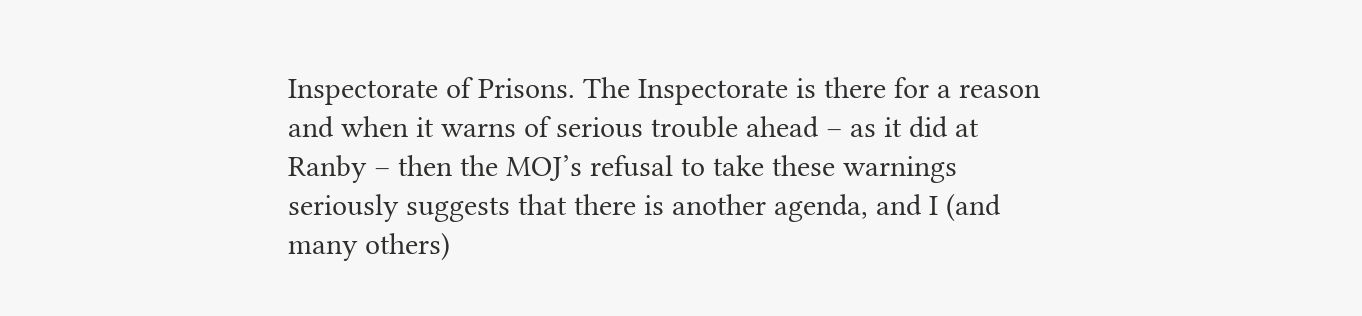Inspectorate of Prisons. The Inspectorate is there for a reason and when it warns of serious trouble ahead – as it did at Ranby – then the MOJ’s refusal to take these warnings seriously suggests that there is another agenda, and I (and many others)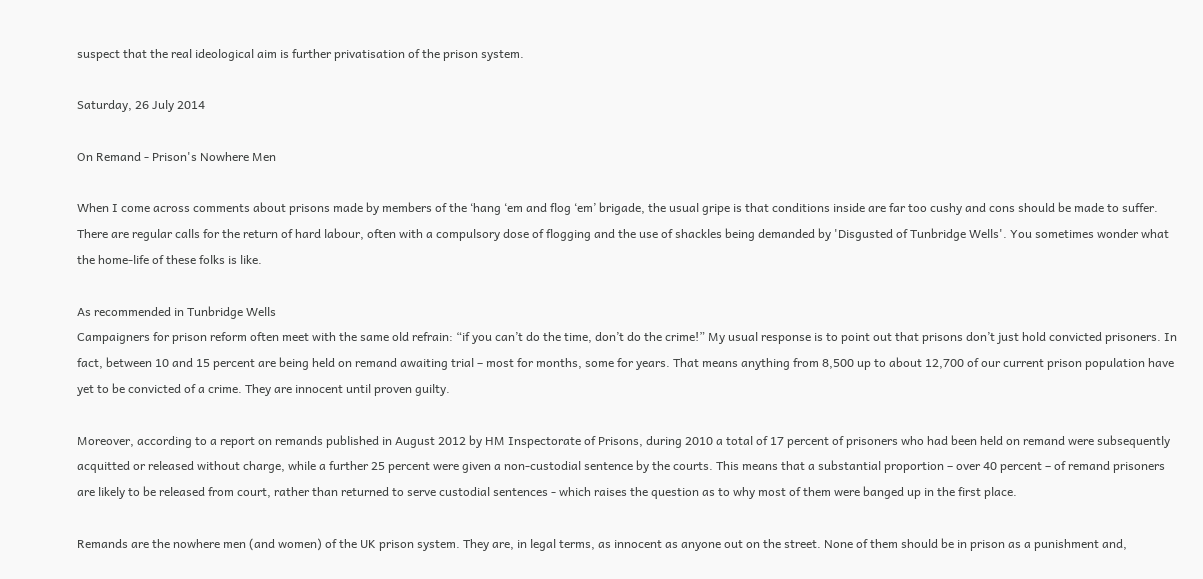suspect that the real ideological aim is further privatisation of the prison system.

Saturday, 26 July 2014

On Remand - Prison's Nowhere Men

When I come across comments about prisons made by members of the ‘hang ‘em and flog ‘em’ brigade, the usual gripe is that conditions inside are far too cushy and cons should be made to suffer. There are regular calls for the return of hard labour, often with a compulsory dose of flogging and the use of shackles being demanded by 'Disgusted of Tunbridge Wells'. You sometimes wonder what the home-life of these folks is like.

As recommended in Tunbridge Wells
Campaigners for prison reform often meet with the same old refrain: “if you can’t do the time, don’t do the crime!” My usual response is to point out that prisons don’t just hold convicted prisoners. In fact, between 10 and 15 percent are being held on remand awaiting trial – most for months, some for years. That means anything from 8,500 up to about 12,700 of our current prison population have yet to be convicted of a crime. They are innocent until proven guilty.

Moreover, according to a report on remands published in August 2012 by HM Inspectorate of Prisons, during 2010 a total of 17 percent of prisoners who had been held on remand were subsequently acquitted or released without charge, while a further 25 percent were given a non-custodial sentence by the courts. This means that a substantial proportion – over 40 percent – of remand prisoners are likely to be released from court, rather than returned to serve custodial sentences - which raises the question as to why most of them were banged up in the first place.

Remands are the nowhere men (and women) of the UK prison system. They are, in legal terms, as innocent as anyone out on the street. None of them should be in prison as a punishment and,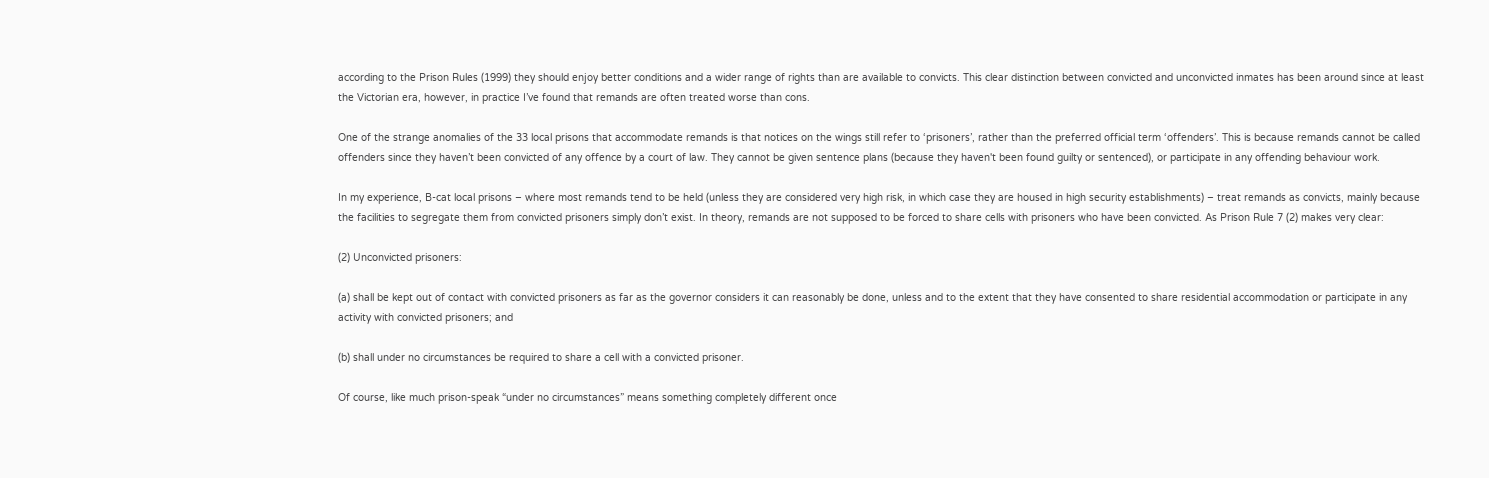according to the Prison Rules (1999) they should enjoy better conditions and a wider range of rights than are available to convicts. This clear distinction between convicted and unconvicted inmates has been around since at least the Victorian era, however, in practice I’ve found that remands are often treated worse than cons.

One of the strange anomalies of the 33 local prisons that accommodate remands is that notices on the wings still refer to ‘prisoners’, rather than the preferred official term ‘offenders’. This is because remands cannot be called offenders since they haven’t been convicted of any offence by a court of law. They cannot be given sentence plans (because they haven't been found guilty or sentenced), or participate in any offending behaviour work.

In my experience, B-cat local prisons – where most remands tend to be held (unless they are considered very high risk, in which case they are housed in high security establishments) – treat remands as convicts, mainly because the facilities to segregate them from convicted prisoners simply don’t exist. In theory, remands are not supposed to be forced to share cells with prisoners who have been convicted. As Prison Rule 7 (2) makes very clear:

(2) Unconvicted prisoners:

(a) shall be kept out of contact with convicted prisoners as far as the governor considers it can reasonably be done, unless and to the extent that they have consented to share residential accommodation or participate in any activity with convicted prisoners; and

(b) shall under no circumstances be required to share a cell with a convicted prisoner.

Of course, like much prison-speak “under no circumstances” means something completely different once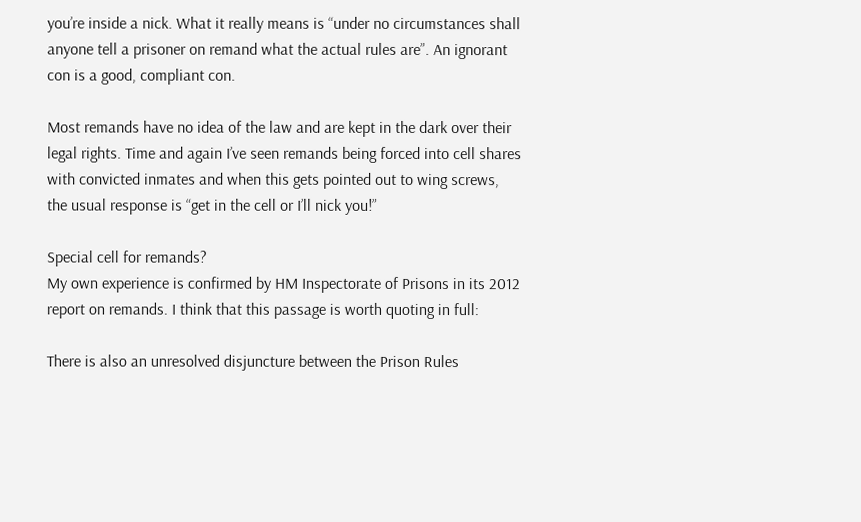you’re inside a nick. What it really means is “under no circumstances shall anyone tell a prisoner on remand what the actual rules are”. An ignorant con is a good, compliant con.

Most remands have no idea of the law and are kept in the dark over their legal rights. Time and again I’ve seen remands being forced into cell shares with convicted inmates and when this gets pointed out to wing screws, the usual response is “get in the cell or I’ll nick you!”

Special cell for remands?
My own experience is confirmed by HM Inspectorate of Prisons in its 2012 report on remands. I think that this passage is worth quoting in full:

There is also an unresolved disjuncture between the Prison Rules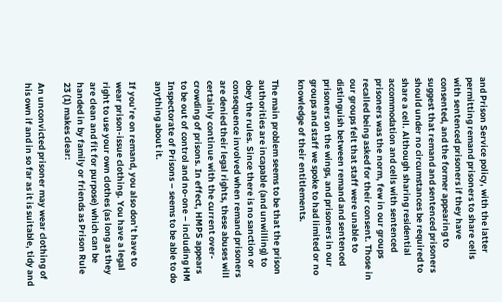and Prison Service policy, with the latter permitting remand prisoners to share cells with sentenced prisoners if they have consented, and the former appearing to suggest that remand and sentenced prisoners should under no circumstances be required to share a cell. Although sharing residential accommodation and cells with sentenced prisoners was the norm, few in our groups recalled being asked for their consent. Those in our groups felt that staff were unable to distinguish between remand and sentenced prisoners on the wings, and prisoners in our groups and staff we spoke to had limited or no knowledge of their entitlements.

The main problem seems to be that the prison authorities are incapable (and unwilling) to obey the rules. Since there is no sanction or consequence involved when remand prisoners are denied their legal rights, these abuses will certainly continue with the current over-crowding of prisons. In effect, HMPS appears to be out of control and no-one – including HM Inspectorate of Prisons – seems to be able to do anything about it.

If you’re on remand, you also don’t have to wear prison-issue clothing. You have a legal right to use your own clothes (as long as they are clean and fit for purpose) which can be handed in by family or friends as Prison Rule 23 (1) makes clear:

An unconvicted prisoner may wear clothing of his own if and in so far as it is suitable, tidy and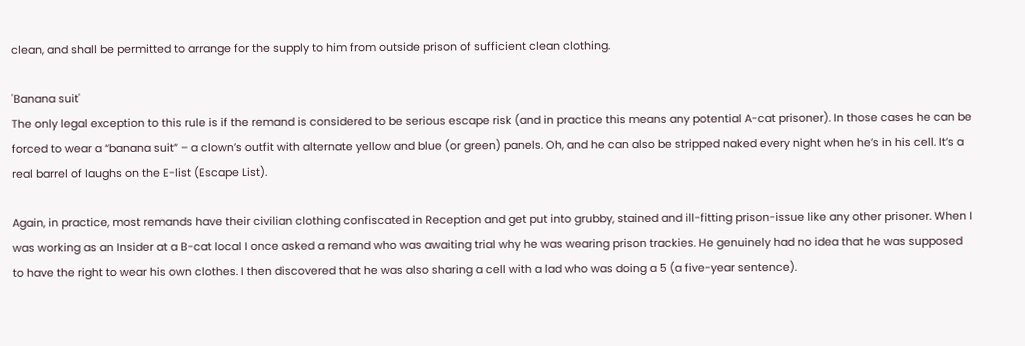clean, and shall be permitted to arrange for the supply to him from outside prison of sufficient clean clothing.

'Banana suit'
The only legal exception to this rule is if the remand is considered to be serious escape risk (and in practice this means any potential A-cat prisoner). In those cases he can be forced to wear a “banana suit” – a clown’s outfit with alternate yellow and blue (or green) panels. Oh, and he can also be stripped naked every night when he’s in his cell. It’s a real barrel of laughs on the E-list (Escape List).

Again, in practice, most remands have their civilian clothing confiscated in Reception and get put into grubby, stained and ill-fitting prison-issue like any other prisoner. When I was working as an Insider at a B-cat local I once asked a remand who was awaiting trial why he was wearing prison trackies. He genuinely had no idea that he was supposed to have the right to wear his own clothes. I then discovered that he was also sharing a cell with a lad who was doing a 5 (a five-year sentence).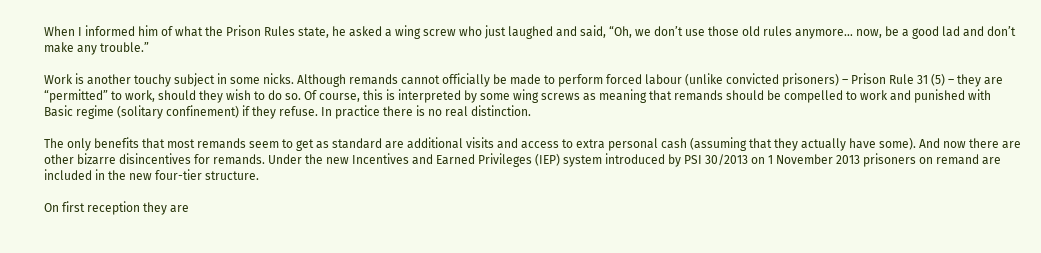When I informed him of what the Prison Rules state, he asked a wing screw who just laughed and said, “Oh, we don’t use those old rules anymore… now, be a good lad and don’t make any trouble.”

Work is another touchy subject in some nicks. Although remands cannot officially be made to perform forced labour (unlike convicted prisoners) – Prison Rule 31 (5) – they are “permitted” to work, should they wish to do so. Of course, this is interpreted by some wing screws as meaning that remands should be compelled to work and punished with Basic regime (solitary confinement) if they refuse. In practice there is no real distinction.

The only benefits that most remands seem to get as standard are additional visits and access to extra personal cash (assuming that they actually have some). And now there are other bizarre disincentives for remands. Under the new Incentives and Earned Privileges (IEP) system introduced by PSI 30/2013 on 1 November 2013 prisoners on remand are included in the new four-tier structure.

On first reception they are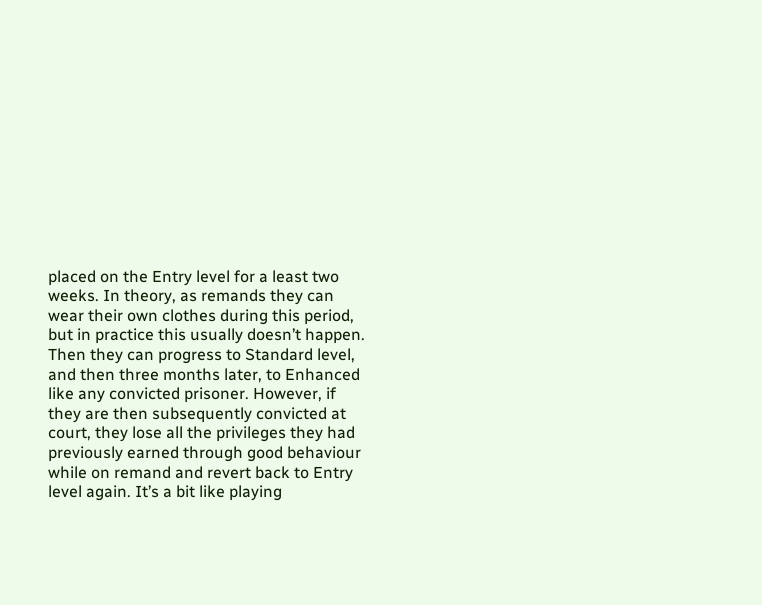placed on the Entry level for a least two weeks. In theory, as remands they can wear their own clothes during this period, but in practice this usually doesn’t happen. Then they can progress to Standard level, and then three months later, to Enhanced like any convicted prisoner. However, if they are then subsequently convicted at court, they lose all the privileges they had previously earned through good behaviour while on remand and revert back to Entry level again. It’s a bit like playing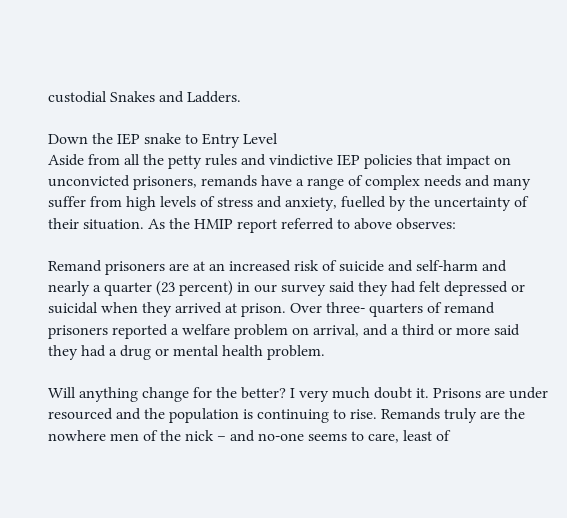custodial Snakes and Ladders.

Down the IEP snake to Entry Level
Aside from all the petty rules and vindictive IEP policies that impact on unconvicted prisoners, remands have a range of complex needs and many suffer from high levels of stress and anxiety, fuelled by the uncertainty of their situation. As the HMIP report referred to above observes:

Remand prisoners are at an increased risk of suicide and self-harm and nearly a quarter (23 percent) in our survey said they had felt depressed or suicidal when they arrived at prison. Over three- quarters of remand prisoners reported a welfare problem on arrival, and a third or more said they had a drug or mental health problem.

Will anything change for the better? I very much doubt it. Prisons are under resourced and the population is continuing to rise. Remands truly are the nowhere men of the nick – and no-one seems to care, least of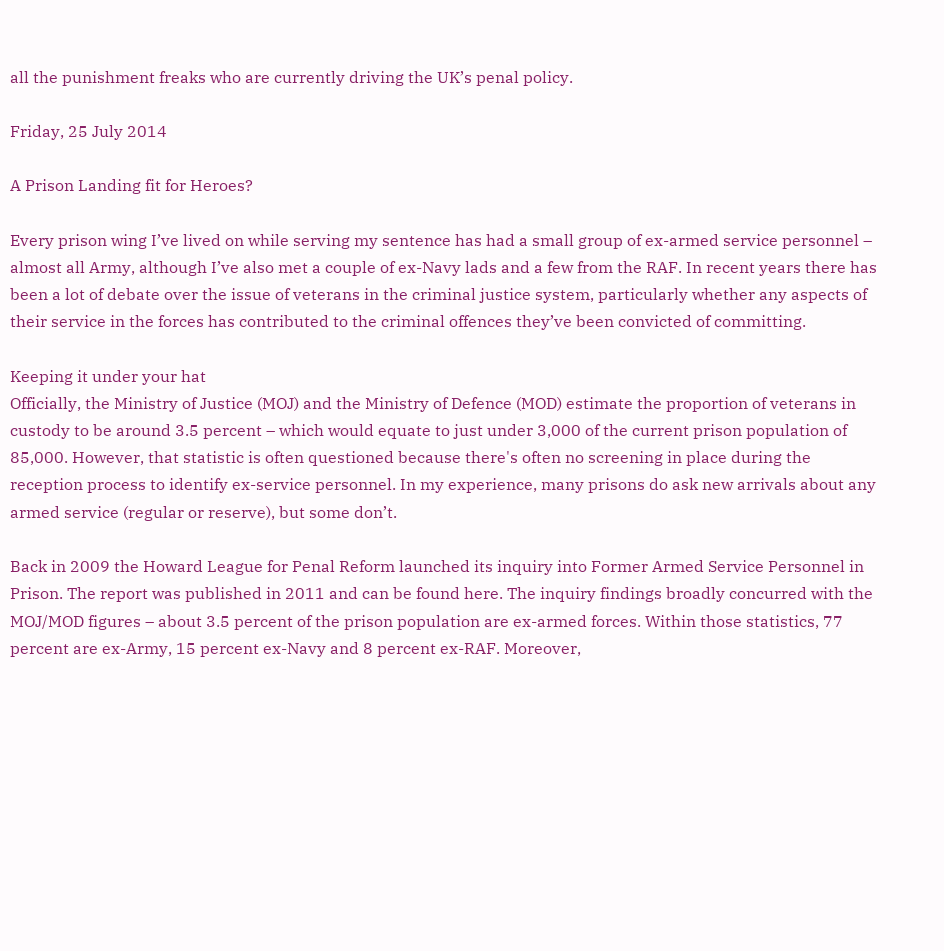all the punishment freaks who are currently driving the UK’s penal policy.

Friday, 25 July 2014

A Prison Landing fit for Heroes?

Every prison wing I’ve lived on while serving my sentence has had a small group of ex-armed service personnel – almost all Army, although I’ve also met a couple of ex-Navy lads and a few from the RAF. In recent years there has been a lot of debate over the issue of veterans in the criminal justice system, particularly whether any aspects of their service in the forces has contributed to the criminal offences they’ve been convicted of committing.

Keeping it under your hat
Officially, the Ministry of Justice (MOJ) and the Ministry of Defence (MOD) estimate the proportion of veterans in custody to be around 3.5 percent – which would equate to just under 3,000 of the current prison population of 85,000. However, that statistic is often questioned because there's often no screening in place during the reception process to identify ex-service personnel. In my experience, many prisons do ask new arrivals about any armed service (regular or reserve), but some don’t.

Back in 2009 the Howard League for Penal Reform launched its inquiry into Former Armed Service Personnel in Prison. The report was published in 2011 and can be found here. The inquiry findings broadly concurred with the MOJ/MOD figures – about 3.5 percent of the prison population are ex-armed forces. Within those statistics, 77 percent are ex-Army, 15 percent ex-Navy and 8 percent ex-RAF. Moreover,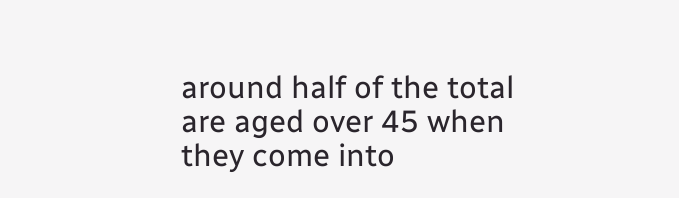around half of the total are aged over 45 when they come into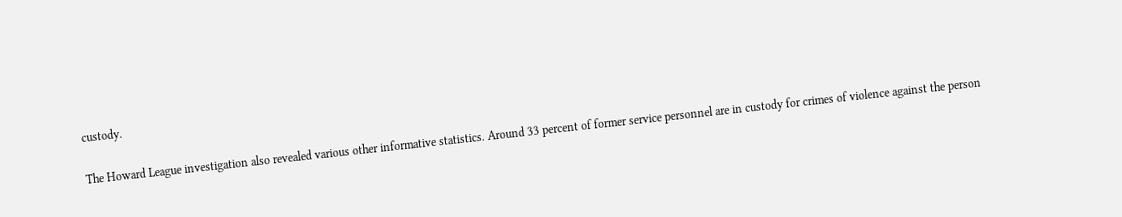custody.

The Howard League investigation also revealed various other informative statistics. Around 33 percent of former service personnel are in custody for crimes of violence against the person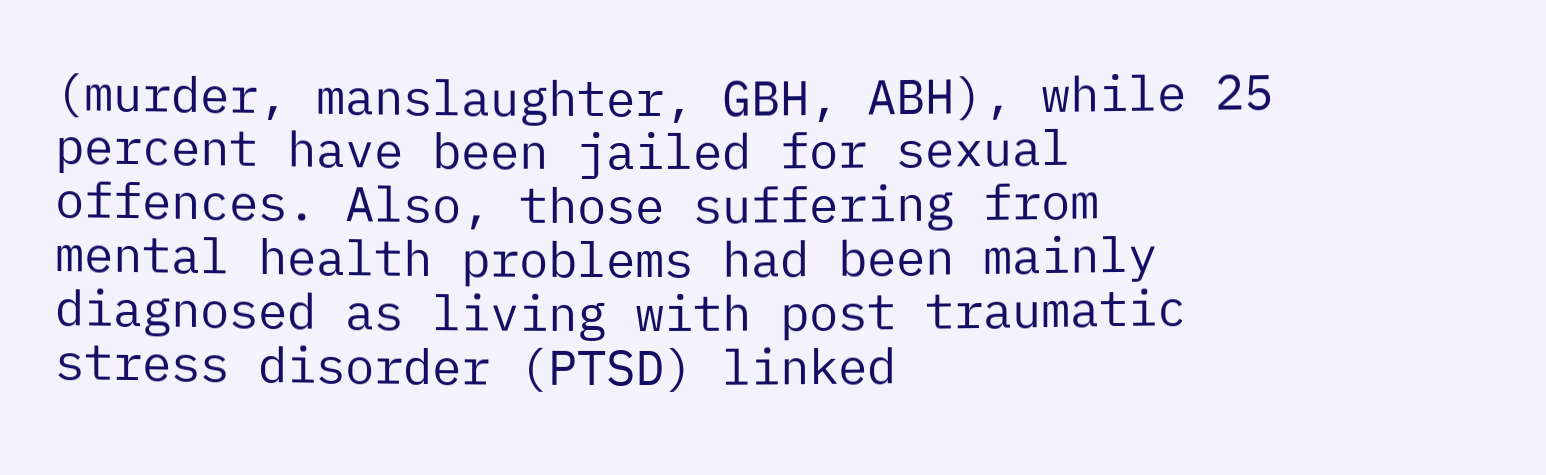(murder, manslaughter, GBH, ABH), while 25 percent have been jailed for sexual offences. Also, those suffering from mental health problems had been mainly diagnosed as living with post traumatic stress disorder (PTSD) linked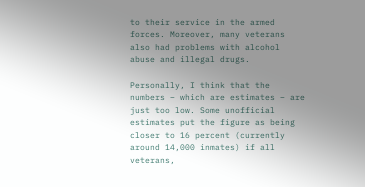to their service in the armed forces. Moreover, many veterans also had problems with alcohol abuse and illegal drugs.

Personally, I think that the numbers – which are estimates – are just too low. Some unofficial estimates put the figure as being closer to 16 percent (currently around 14,000 inmates) if all veterans,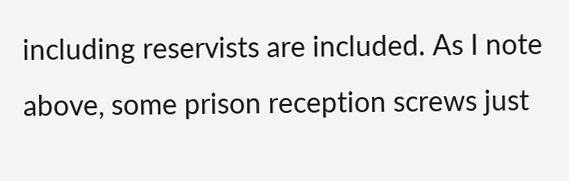including reservists are included. As I note above, some prison reception screws just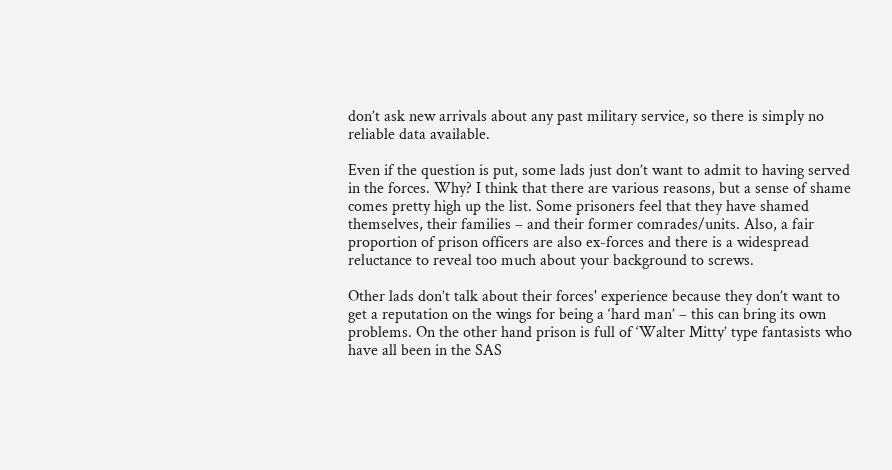don’t ask new arrivals about any past military service, so there is simply no reliable data available.

Even if the question is put, some lads just don’t want to admit to having served in the forces. Why? I think that there are various reasons, but a sense of shame comes pretty high up the list. Some prisoners feel that they have shamed themselves, their families – and their former comrades/units. Also, a fair proportion of prison officers are also ex-forces and there is a widespread reluctance to reveal too much about your background to screws.

Other lads don’t talk about their forces' experience because they don’t want to get a reputation on the wings for being a ‘hard man’ – this can bring its own problems. On the other hand prison is full of ‘Walter Mitty’ type fantasists who have all been in the SAS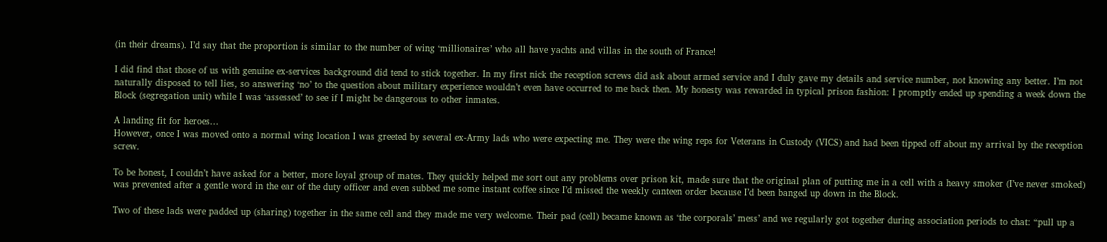(in their dreams). I’d say that the proportion is similar to the number of wing ‘millionaires’ who all have yachts and villas in the south of France!

I did find that those of us with genuine ex-services background did tend to stick together. In my first nick the reception screws did ask about armed service and I duly gave my details and service number, not knowing any better. I’m not naturally disposed to tell lies, so answering ‘no’ to the question about military experience wouldn’t even have occurred to me back then. My honesty was rewarded in typical prison fashion: I promptly ended up spending a week down the Block (segregation unit) while I was ‘assessed’ to see if I might be dangerous to other inmates.

A landing fit for heroes...
However, once I was moved onto a normal wing location I was greeted by several ex-Army lads who were expecting me. They were the wing reps for Veterans in Custody (VICS) and had been tipped off about my arrival by the reception screw.

To be honest, I couldn’t have asked for a better, more loyal group of mates. They quickly helped me sort out any problems over prison kit, made sure that the original plan of putting me in a cell with a heavy smoker (I’ve never smoked) was prevented after a gentle word in the ear of the duty officer and even subbed me some instant coffee since I’d missed the weekly canteen order because I’d been banged up down in the Block.

Two of these lads were padded up (sharing) together in the same cell and they made me very welcome. Their pad (cell) became known as ‘the corporals’ mess’ and we regularly got together during association periods to chat: “pull up a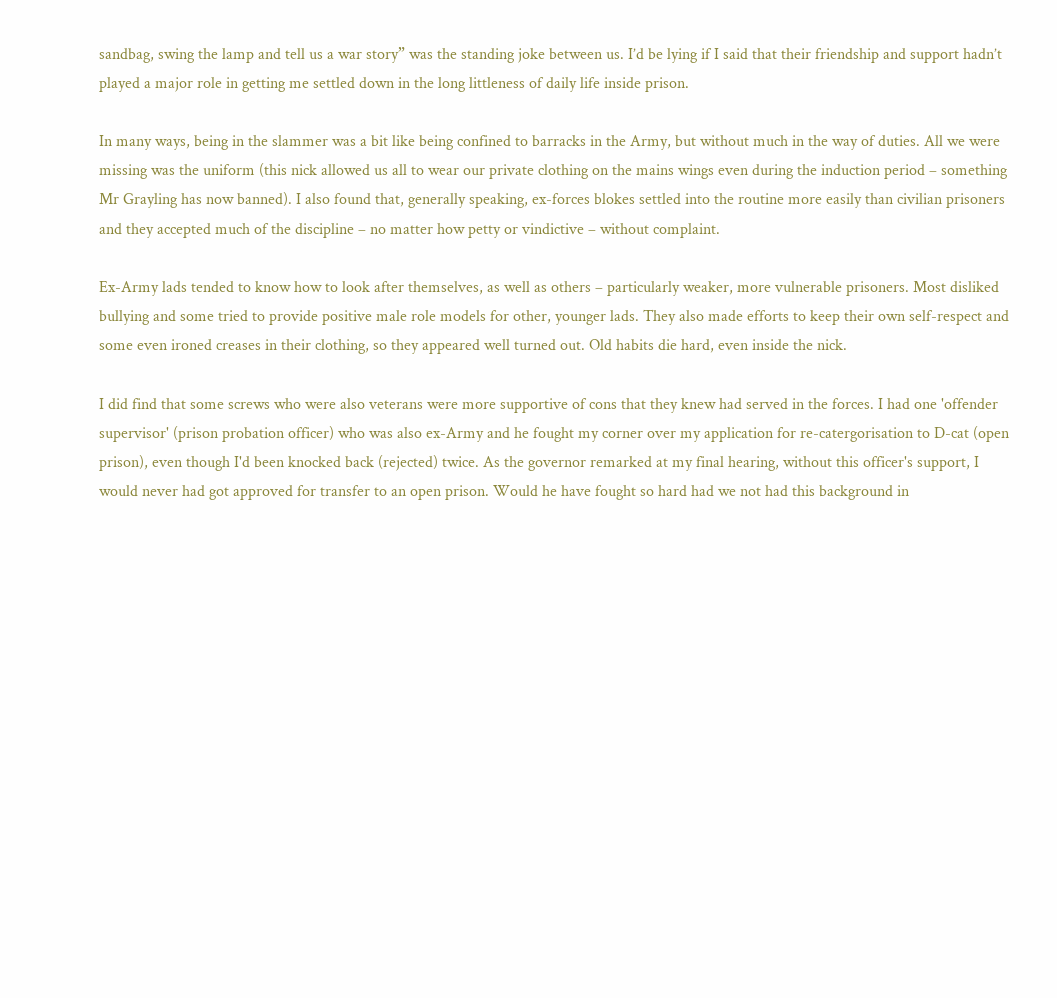sandbag, swing the lamp and tell us a war story” was the standing joke between us. I’d be lying if I said that their friendship and support hadn’t played a major role in getting me settled down in the long littleness of daily life inside prison.

In many ways, being in the slammer was a bit like being confined to barracks in the Army, but without much in the way of duties. All we were missing was the uniform (this nick allowed us all to wear our private clothing on the mains wings even during the induction period – something Mr Grayling has now banned). I also found that, generally speaking, ex-forces blokes settled into the routine more easily than civilian prisoners and they accepted much of the discipline – no matter how petty or vindictive – without complaint.

Ex-Army lads tended to know how to look after themselves, as well as others – particularly weaker, more vulnerable prisoners. Most disliked bullying and some tried to provide positive male role models for other, younger lads. They also made efforts to keep their own self-respect and some even ironed creases in their clothing, so they appeared well turned out. Old habits die hard, even inside the nick.

I did find that some screws who were also veterans were more supportive of cons that they knew had served in the forces. I had one 'offender supervisor' (prison probation officer) who was also ex-Army and he fought my corner over my application for re-catergorisation to D-cat (open prison), even though I'd been knocked back (rejected) twice. As the governor remarked at my final hearing, without this officer's support, I would never had got approved for transfer to an open prison. Would he have fought so hard had we not had this background in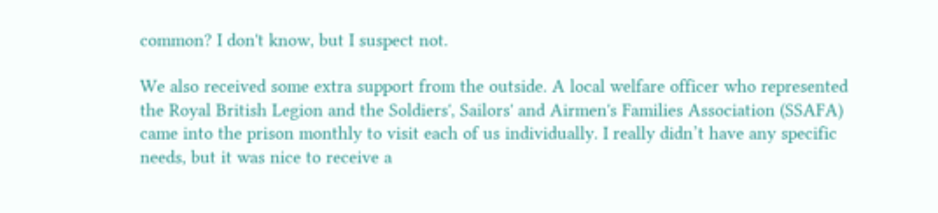common? I don't know, but I suspect not.

We also received some extra support from the outside. A local welfare officer who represented the Royal British Legion and the Soldiers', Sailors' and Airmen's Families Association (SSAFA) came into the prison monthly to visit each of us individually. I really didn’t have any specific needs, but it was nice to receive a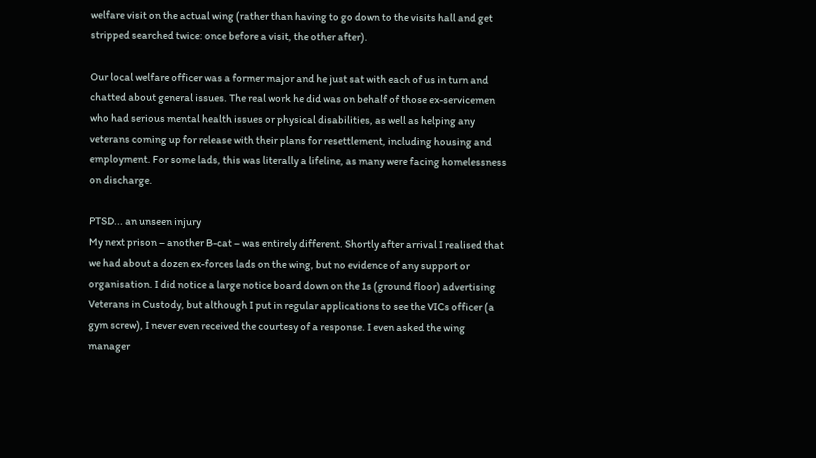welfare visit on the actual wing (rather than having to go down to the visits hall and get stripped searched twice: once before a visit, the other after).

Our local welfare officer was a former major and he just sat with each of us in turn and chatted about general issues. The real work he did was on behalf of those ex-servicemen who had serious mental health issues or physical disabilities, as well as helping any veterans coming up for release with their plans for resettlement, including housing and employment. For some lads, this was literally a lifeline, as many were facing homelessness on discharge.

PTSD... an unseen injury
My next prison – another B-cat – was entirely different. Shortly after arrival I realised that we had about a dozen ex-forces lads on the wing, but no evidence of any support or organisation. I did notice a large notice board down on the 1s (ground floor) advertising Veterans in Custody, but although I put in regular applications to see the VICs officer (a gym screw), I never even received the courtesy of a response. I even asked the wing manager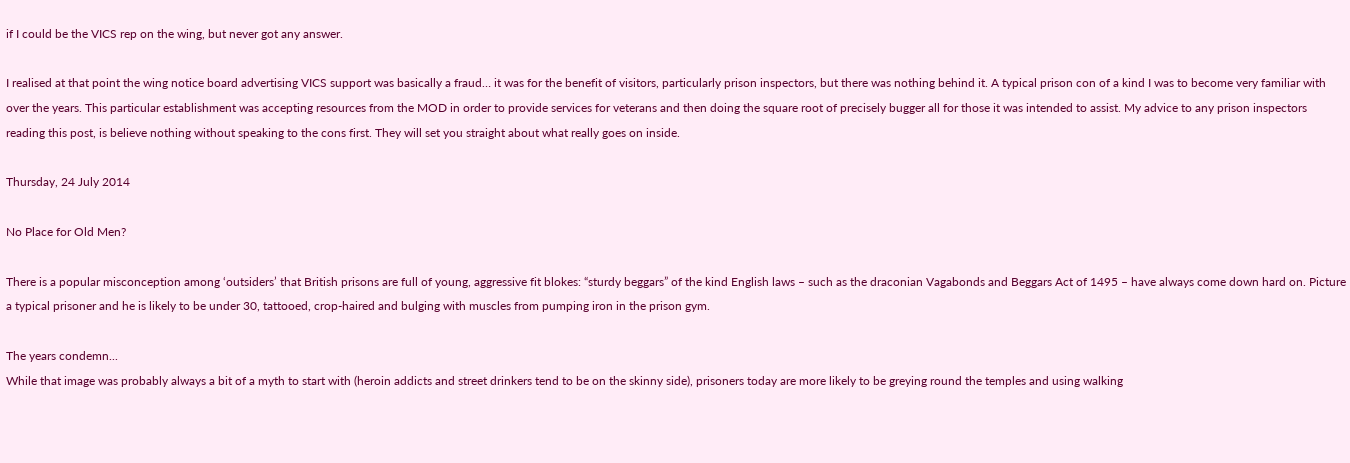if I could be the VICS rep on the wing, but never got any answer.

I realised at that point the wing notice board advertising VICS support was basically a fraud… it was for the benefit of visitors, particularly prison inspectors, but there was nothing behind it. A typical prison con of a kind I was to become very familiar with over the years. This particular establishment was accepting resources from the MOD in order to provide services for veterans and then doing the square root of precisely bugger all for those it was intended to assist. My advice to any prison inspectors reading this post, is believe nothing without speaking to the cons first. They will set you straight about what really goes on inside.

Thursday, 24 July 2014

No Place for Old Men?

There is a popular misconception among ‘outsiders’ that British prisons are full of young, aggressive fit blokes: “sturdy beggars” of the kind English laws – such as the draconian Vagabonds and Beggars Act of 1495 – have always come down hard on. Picture a typical prisoner and he is likely to be under 30, tattooed, crop-haired and bulging with muscles from pumping iron in the prison gym.

The years condemn...
While that image was probably always a bit of a myth to start with (heroin addicts and street drinkers tend to be on the skinny side), prisoners today are more likely to be greying round the temples and using walking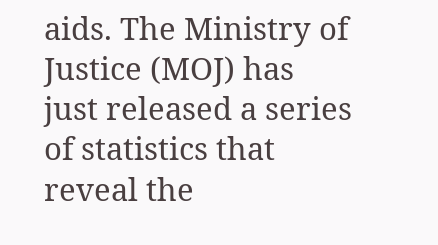aids. The Ministry of Justice (MOJ) has just released a series of statistics that reveal the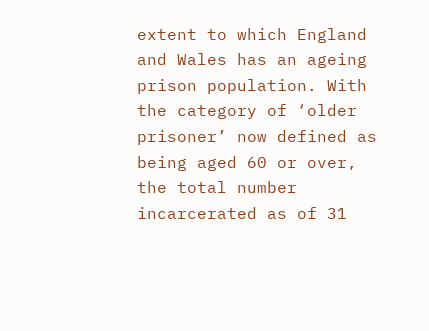extent to which England and Wales has an ageing prison population. With the category of ‘older prisoner’ now defined as being aged 60 or over, the total number incarcerated as of 31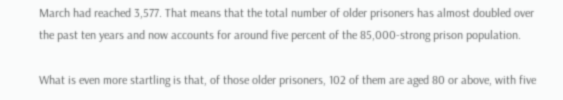March had reached 3,577. That means that the total number of older prisoners has almost doubled over the past ten years and now accounts for around five percent of the 85,000-strong prison population.

What is even more startling is that, of those older prisoners, 102 of them are aged 80 or above, with five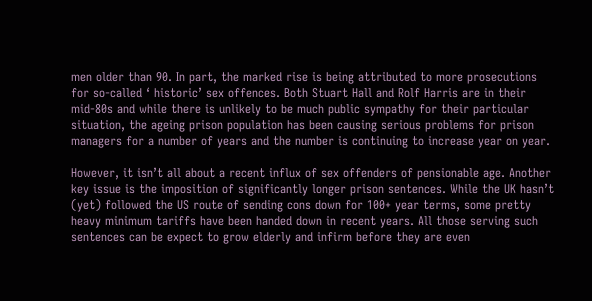men older than 90. In part, the marked rise is being attributed to more prosecutions for so-called ‘ historic’ sex offences. Both Stuart Hall and Rolf Harris are in their mid-80s and while there is unlikely to be much public sympathy for their particular situation, the ageing prison population has been causing serious problems for prison managers for a number of years and the number is continuing to increase year on year.

However, it isn’t all about a recent influx of sex offenders of pensionable age. Another key issue is the imposition of significantly longer prison sentences. While the UK hasn’t (yet) followed the US route of sending cons down for 100+ year terms, some pretty heavy minimum tariffs have been handed down in recent years. All those serving such sentences can be expect to grow elderly and infirm before they are even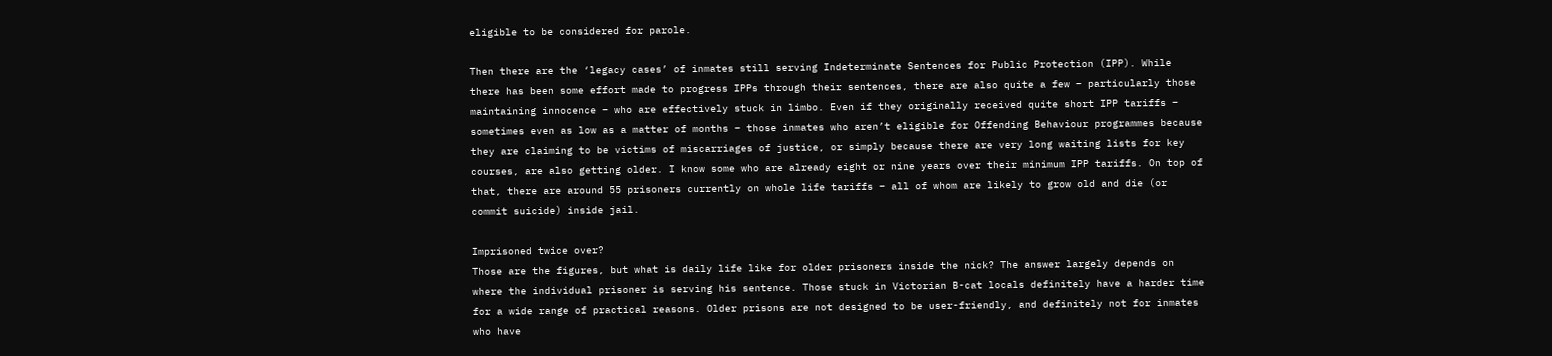eligible to be considered for parole.

Then there are the ‘legacy cases’ of inmates still serving Indeterminate Sentences for Public Protection (IPP). While there has been some effort made to progress IPPs through their sentences, there are also quite a few – particularly those maintaining innocence – who are effectively stuck in limbo. Even if they originally received quite short IPP tariffs – sometimes even as low as a matter of months – those inmates who aren’t eligible for Offending Behaviour programmes because they are claiming to be victims of miscarriages of justice, or simply because there are very long waiting lists for key courses, are also getting older. I know some who are already eight or nine years over their minimum IPP tariffs. On top of that, there are around 55 prisoners currently on whole life tariffs – all of whom are likely to grow old and die (or commit suicide) inside jail.

Imprisoned twice over?
Those are the figures, but what is daily life like for older prisoners inside the nick? The answer largely depends on where the individual prisoner is serving his sentence. Those stuck in Victorian B-cat locals definitely have a harder time for a wide range of practical reasons. Older prisons are not designed to be user-friendly, and definitely not for inmates who have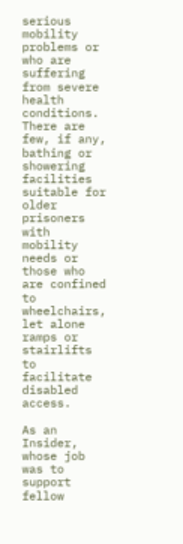serious mobility problems or who are suffering from severe health conditions. There are few, if any, bathing or showering facilities suitable for older prisoners with mobility needs or those who are confined to wheelchairs, let alone ramps or stairlifts to facilitate disabled access.

As an Insider, whose job was to support fellow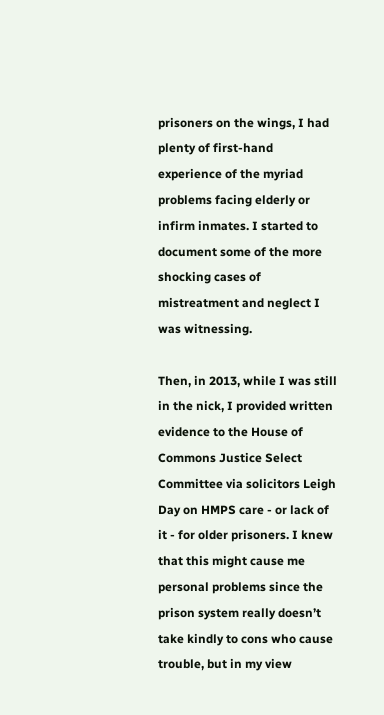prisoners on the wings, I had plenty of first-hand experience of the myriad problems facing elderly or infirm inmates. I started to document some of the more shocking cases of mistreatment and neglect I was witnessing.

Then, in 2013, while I was still in the nick, I provided written evidence to the House of Commons Justice Select Committee via solicitors Leigh Day on HMPS care - or lack of it - for older prisoners. I knew that this might cause me personal problems since the prison system really doesn’t take kindly to cons who cause trouble, but in my view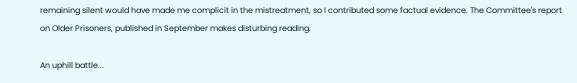remaining silent would have made me complicit in the mistreatment, so I contributed some factual evidence. The Committee's report on Older Prisoners, published in September makes disturbing reading.

An uphill battle...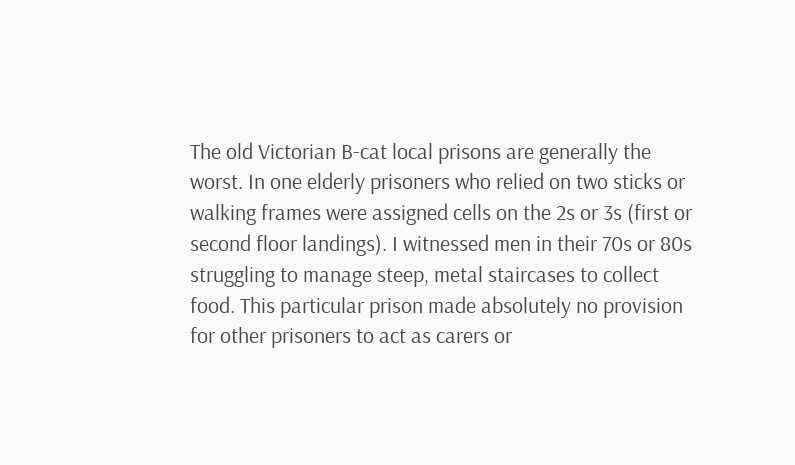The old Victorian B-cat local prisons are generally the worst. In one elderly prisoners who relied on two sticks or walking frames were assigned cells on the 2s or 3s (first or second floor landings). I witnessed men in their 70s or 80s struggling to manage steep, metal staircases to collect food. This particular prison made absolutely no provision for other prisoners to act as carers or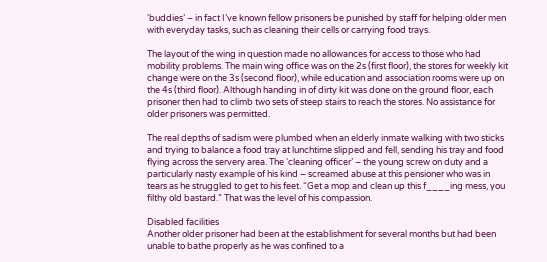‘buddies’ – in fact I’ve known fellow prisoners be punished by staff for helping older men with everyday tasks, such as cleaning their cells or carrying food trays.

The layout of the wing in question made no allowances for access to those who had mobility problems. The main wing office was on the 2s (first floor), the stores for weekly kit change were on the 3s (second floor), while education and association rooms were up on the 4s (third floor). Although handing in of dirty kit was done on the ground floor, each prisoner then had to climb two sets of steep stairs to reach the stores. No assistance for older prisoners was permitted.

The real depths of sadism were plumbed when an elderly inmate walking with two sticks and trying to balance a food tray at lunchtime slipped and fell, sending his tray and food flying across the servery area. The ‘cleaning officer’ – the young screw on duty and a particularly nasty example of his kind – screamed abuse at this pensioner who was in tears as he struggled to get to his feet. “Get a mop and clean up this f____ing mess, you filthy old bastard.” That was the level of his compassion.

Disabled facilities
Another older prisoner had been at the establishment for several months but had been unable to bathe properly as he was confined to a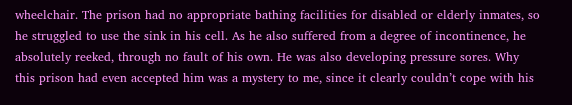wheelchair. The prison had no appropriate bathing facilities for disabled or elderly inmates, so he struggled to use the sink in his cell. As he also suffered from a degree of incontinence, he absolutely reeked, through no fault of his own. He was also developing pressure sores. Why this prison had even accepted him was a mystery to me, since it clearly couldn’t cope with his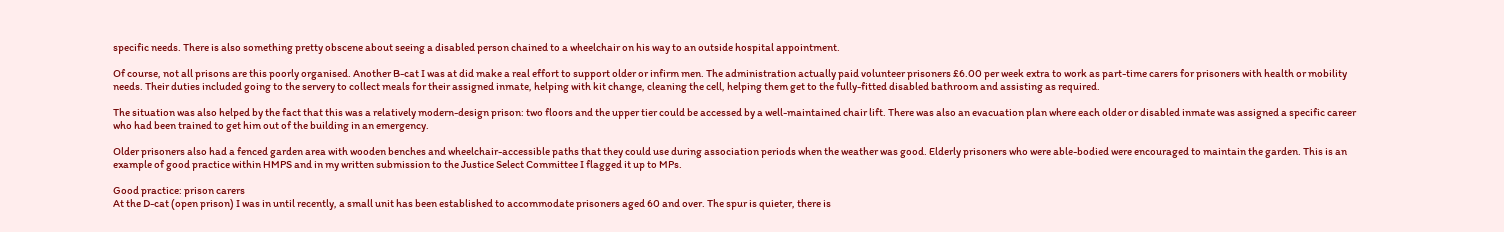specific needs. There is also something pretty obscene about seeing a disabled person chained to a wheelchair on his way to an outside hospital appointment.

Of course, not all prisons are this poorly organised. Another B-cat I was at did make a real effort to support older or infirm men. The administration actually paid volunteer prisoners £6.00 per week extra to work as part-time carers for prisoners with health or mobility needs. Their duties included going to the servery to collect meals for their assigned inmate, helping with kit change, cleaning the cell, helping them get to the fully-fitted disabled bathroom and assisting as required.

The situation was also helped by the fact that this was a relatively modern-design prison: two floors and the upper tier could be accessed by a well-maintained chair lift. There was also an evacuation plan where each older or disabled inmate was assigned a specific career who had been trained to get him out of the building in an emergency.

Older prisoners also had a fenced garden area with wooden benches and wheelchair-accessible paths that they could use during association periods when the weather was good. Elderly prisoners who were able-bodied were encouraged to maintain the garden. This is an example of good practice within HMPS and in my written submission to the Justice Select Committee I flagged it up to MPs.

Good practice: prison carers
At the D-cat (open prison) I was in until recently, a small unit has been established to accommodate prisoners aged 60 and over. The spur is quieter, there is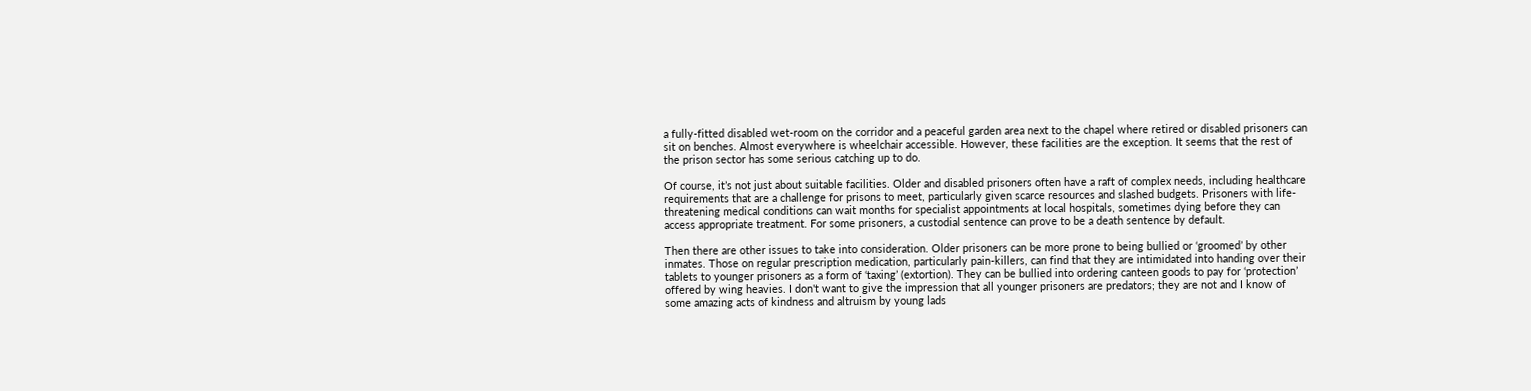a fully-fitted disabled wet-room on the corridor and a peaceful garden area next to the chapel where retired or disabled prisoners can sit on benches. Almost everywhere is wheelchair accessible. However, these facilities are the exception. It seems that the rest of the prison sector has some serious catching up to do.

Of course, it’s not just about suitable facilities. Older and disabled prisoners often have a raft of complex needs, including healthcare requirements that are a challenge for prisons to meet, particularly given scarce resources and slashed budgets. Prisoners with life-threatening medical conditions can wait months for specialist appointments at local hospitals, sometimes dying before they can access appropriate treatment. For some prisoners, a custodial sentence can prove to be a death sentence by default.

Then there are other issues to take into consideration. Older prisoners can be more prone to being bullied or ‘groomed’ by other inmates. Those on regular prescription medication, particularly pain-killers, can find that they are intimidated into handing over their tablets to younger prisoners as a form of ‘taxing’ (extortion). They can be bullied into ordering canteen goods to pay for ‘protection’ offered by wing heavies. I don't want to give the impression that all younger prisoners are predators; they are not and I know of some amazing acts of kindness and altruism by young lads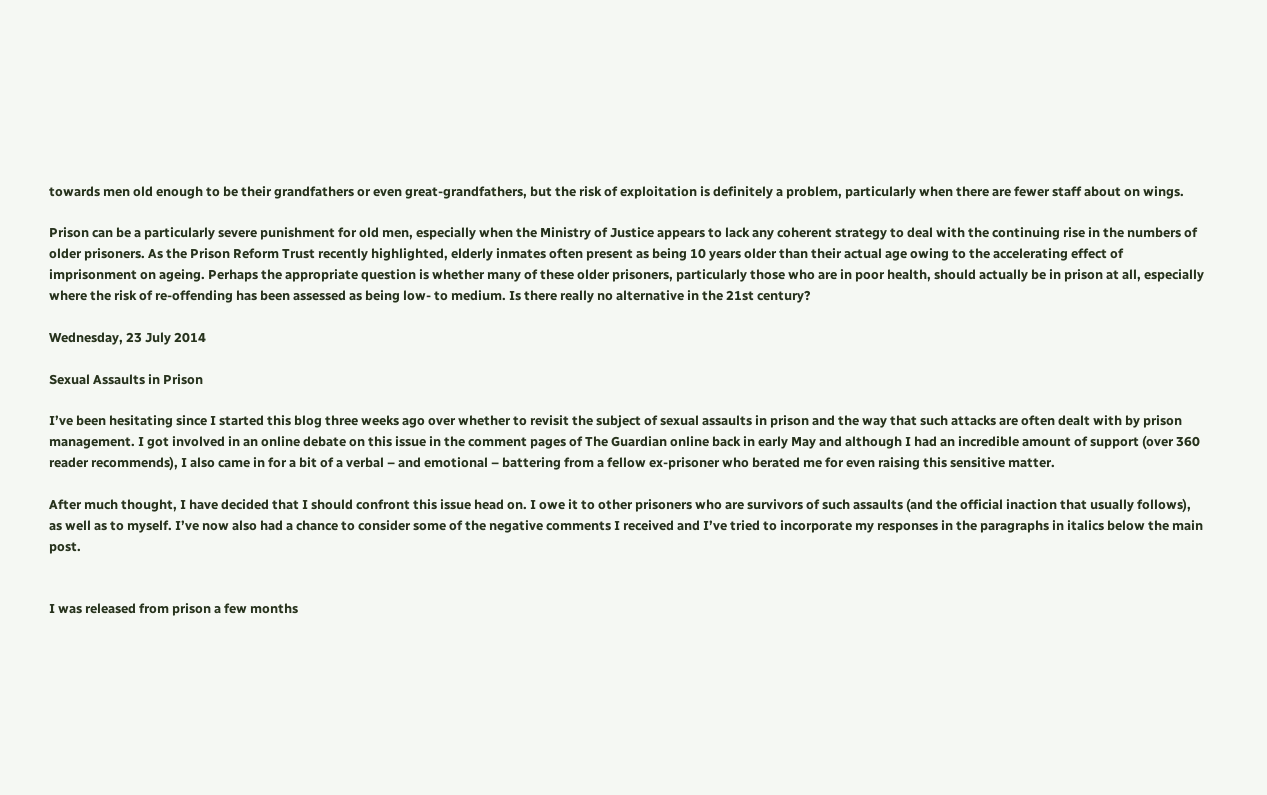towards men old enough to be their grandfathers or even great-grandfathers, but the risk of exploitation is definitely a problem, particularly when there are fewer staff about on wings.

Prison can be a particularly severe punishment for old men, especially when the Ministry of Justice appears to lack any coherent strategy to deal with the continuing rise in the numbers of older prisoners. As the Prison Reform Trust recently highlighted, elderly inmates often present as being 10 years older than their actual age owing to the accelerating effect of imprisonment on ageing. Perhaps the appropriate question is whether many of these older prisoners, particularly those who are in poor health, should actually be in prison at all, especially where the risk of re-offending has been assessed as being low- to medium. Is there really no alternative in the 21st century?

Wednesday, 23 July 2014

Sexual Assaults in Prison

I’ve been hesitating since I started this blog three weeks ago over whether to revisit the subject of sexual assaults in prison and the way that such attacks are often dealt with by prison management. I got involved in an online debate on this issue in the comment pages of The Guardian online back in early May and although I had an incredible amount of support (over 360 reader recommends), I also came in for a bit of a verbal – and emotional – battering from a fellow ex-prisoner who berated me for even raising this sensitive matter.

After much thought, I have decided that I should confront this issue head on. I owe it to other prisoners who are survivors of such assaults (and the official inaction that usually follows), as well as to myself. I’ve now also had a chance to consider some of the negative comments I received and I’ve tried to incorporate my responses in the paragraphs in italics below the main post.


I was released from prison a few months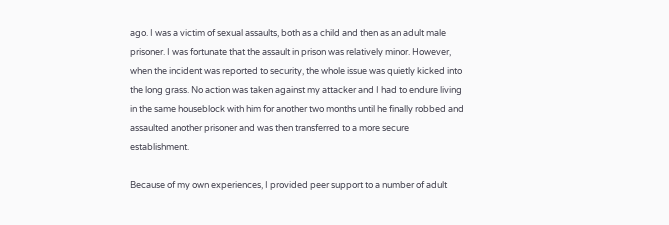ago. I was a victim of sexual assaults, both as a child and then as an adult male prisoner. I was fortunate that the assault in prison was relatively minor. However, when the incident was reported to security, the whole issue was quietly kicked into the long grass. No action was taken against my attacker and I had to endure living in the same houseblock with him for another two months until he finally robbed and assaulted another prisoner and was then transferred to a more secure establishment.

Because of my own experiences, I provided peer support to a number of adult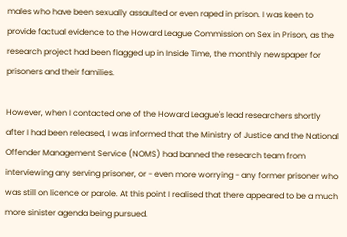males who have been sexually assaulted or even raped in prison. I was keen to provide factual evidence to the Howard League Commission on Sex in Prison, as the research project had been flagged up in Inside Time, the monthly newspaper for prisoners and their families.

However, when I contacted one of the Howard League's lead researchers shortly after I had been released, I was informed that the Ministry of Justice and the National Offender Management Service (NOMS) had banned the research team from interviewing any serving prisoner, or - even more worrying - any former prisoner who was still on licence or parole. At this point I realised that there appeared to be a much more sinister agenda being pursued.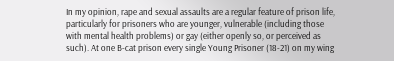In my opinion, rape and sexual assaults are a regular feature of prison life, particularly for prisoners who are younger, vulnerable (including those with mental health problems) or gay (either openly so, or perceived as such). At one B-cat prison every single Young Prisoner (18-21) on my wing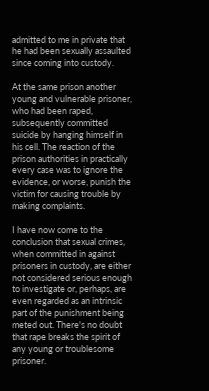admitted to me in private that he had been sexually assaulted since coming into custody.

At the same prison another young and vulnerable prisoner, who had been raped, subsequently committed suicide by hanging himself in his cell. The reaction of the prison authorities in practically every case was to ignore the evidence, or worse, punish the victim for causing trouble by making complaints.

I have now come to the conclusion that sexual crimes, when committed in against prisoners in custody, are either not considered serious enough to investigate or, perhaps, are even regarded as an intrinsic part of the punishment being meted out. There's no doubt that rape breaks the spirit of any young or troublesome prisoner.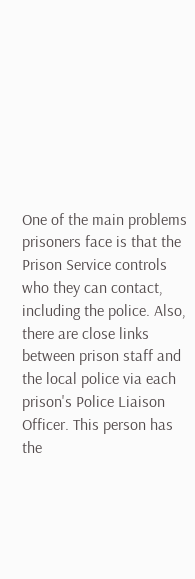One of the main problems prisoners face is that the Prison Service controls who they can contact, including the police. Also, there are close links between prison staff and the local police via each prison's Police Liaison Officer. This person has the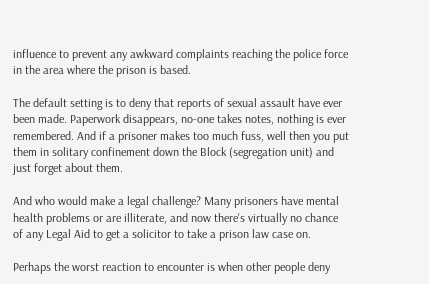influence to prevent any awkward complaints reaching the police force in the area where the prison is based.

The default setting is to deny that reports of sexual assault have ever been made. Paperwork disappears, no-one takes notes, nothing is ever remembered. And if a prisoner makes too much fuss, well then you put them in solitary confinement down the Block (segregation unit) and just forget about them.

And who would make a legal challenge? Many prisoners have mental health problems or are illiterate, and now there's virtually no chance of any Legal Aid to get a solicitor to take a prison law case on.

Perhaps the worst reaction to encounter is when other people deny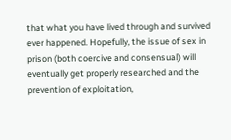that what you have lived through and survived ever happened. Hopefully, the issue of sex in prison (both coercive and consensual) will eventually get properly researched and the prevention of exploitation,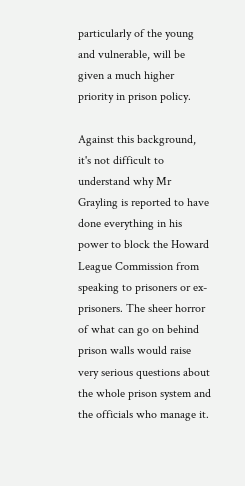particularly of the young and vulnerable, will be given a much higher priority in prison policy.

Against this background, it's not difficult to understand why Mr Grayling is reported to have done everything in his power to block the Howard League Commission from speaking to prisoners or ex-prisoners. The sheer horror of what can go on behind prison walls would raise very serious questions about the whole prison system and the officials who manage it.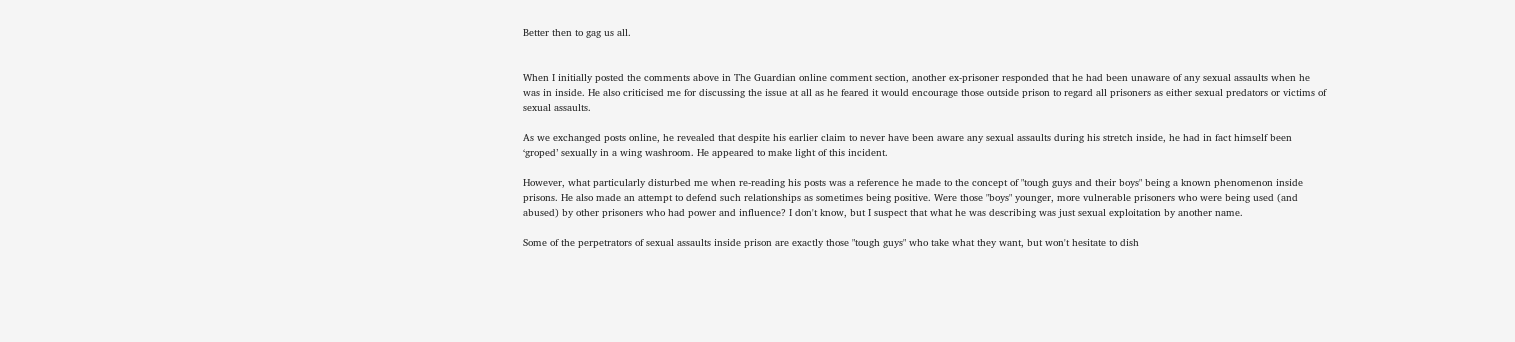Better then to gag us all.


When I initially posted the comments above in The Guardian online comment section, another ex-prisoner responded that he had been unaware of any sexual assaults when he was in inside. He also criticised me for discussing the issue at all as he feared it would encourage those outside prison to regard all prisoners as either sexual predators or victims of sexual assaults.

As we exchanged posts online, he revealed that despite his earlier claim to never have been aware any sexual assaults during his stretch inside, he had in fact himself been ‘groped’ sexually in a wing washroom. He appeared to make light of this incident.

However, what particularly disturbed me when re-reading his posts was a reference he made to the concept of "tough guys and their boys" being a known phenomenon inside prisons. He also made an attempt to defend such relationships as sometimes being positive. Were those "boys" younger, more vulnerable prisoners who were being used (and abused) by other prisoners who had power and influence? I don't know, but I suspect that what he was describing was just sexual exploitation by another name.

Some of the perpetrators of sexual assaults inside prison are exactly those "tough guys" who take what they want, but won't hesitate to dish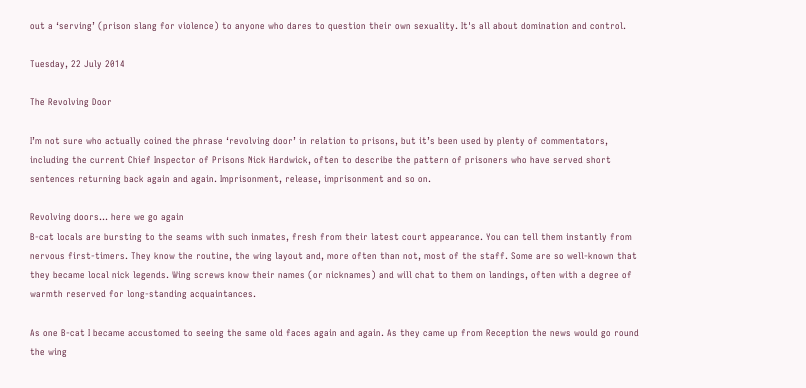out a ‘serving’ (prison slang for violence) to anyone who dares to question their own sexuality. It's all about domination and control.

Tuesday, 22 July 2014

The Revolving Door

I’m not sure who actually coined the phrase ‘revolving door’ in relation to prisons, but it’s been used by plenty of commentators, including the current Chief Inspector of Prisons Nick Hardwick, often to describe the pattern of prisoners who have served short sentences returning back again and again. Imprisonment, release, imprisonment and so on.

Revolving doors... here we go again
B-cat locals are bursting to the seams with such inmates, fresh from their latest court appearance. You can tell them instantly from nervous first-timers. They know the routine, the wing layout and, more often than not, most of the staff. Some are so well-known that they became local nick legends. Wing screws know their names (or nicknames) and will chat to them on landings, often with a degree of warmth reserved for long-standing acquaintances.

As one B-cat I became accustomed to seeing the same old faces again and again. As they came up from Reception the news would go round the wing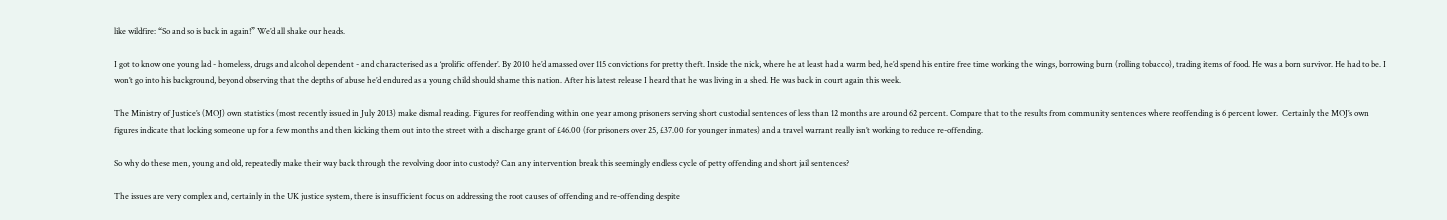like wildfire: “So and so is back in again!” We’d all shake our heads.

I got to know one young lad - homeless, drugs and alcohol dependent - and characterised as a ‘prolific offender’. By 2010 he’d amassed over 115 convictions for pretty theft. Inside the nick, where he at least had a warm bed, he’d spend his entire free time working the wings, borrowing burn (rolling tobacco), trading items of food. He was a born survivor. He had to be. I won’t go into his background, beyond observing that the depths of abuse he’d endured as a young child should shame this nation. After his latest release I heard that he was living in a shed. He was back in court again this week.

The Ministry of Justice’s (MOJ) own statistics (most recently issued in July 2013) make dismal reading. Figures for reoffending within one year among prisoners serving short custodial sentences of less than 12 months are around 62 percent. Compare that to the results from community sentences where reoffending is 6 percent lower.  Certainly the MOJ’s own figures indicate that locking someone up for a few months and then kicking them out into the street with a discharge grant of £46.00 (for prisoners over 25, £37.00 for younger inmates) and a travel warrant really isn’t working to reduce re-offending.

So why do these men, young and old, repeatedly make their way back through the revolving door into custody? Can any intervention break this seemingly endless cycle of petty offending and short jail sentences?

The issues are very complex and, certainly in the UK justice system, there is insufficient focus on addressing the root causes of offending and re-offending despite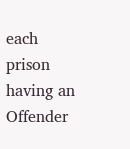each prison having an Offender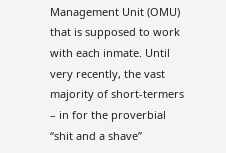Management Unit (OMU) that is supposed to work with each inmate. Until very recently, the vast majority of short-termers – in for the proverbial “shit and a shave”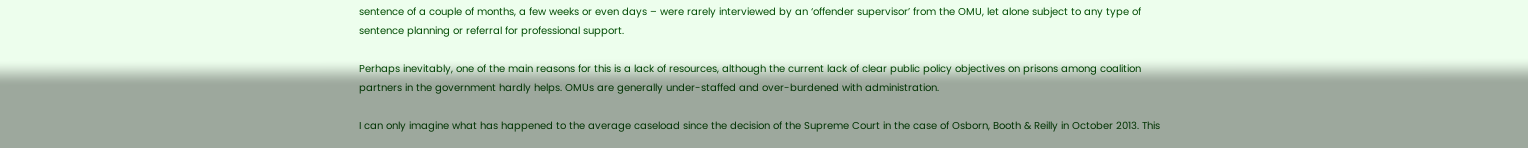sentence of a couple of months, a few weeks or even days – were rarely interviewed by an ‘offender supervisor’ from the OMU, let alone subject to any type of sentence planning or referral for professional support.

Perhaps inevitably, one of the main reasons for this is a lack of resources, although the current lack of clear public policy objectives on prisons among coalition partners in the government hardly helps. OMUs are generally under-staffed and over-burdened with administration.

I can only imagine what has happened to the average caseload since the decision of the Supreme Court in the case of Osborn, Booth & Reilly in October 2013. This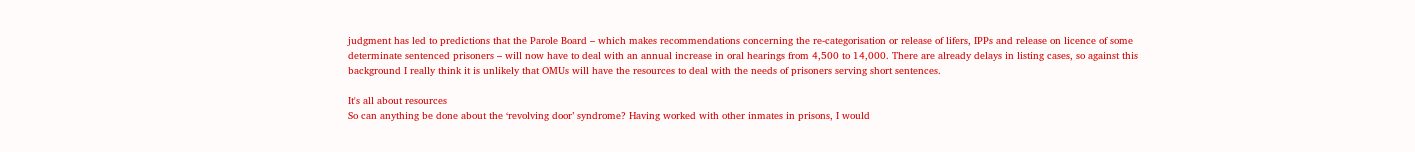judgment has led to predictions that the Parole Board – which makes recommendations concerning the re-categorisation or release of lifers, IPPs and release on licence of some determinate sentenced prisoners – will now have to deal with an annual increase in oral hearings from 4,500 to 14,000. There are already delays in listing cases, so against this background I really think it is unlikely that OMUs will have the resources to deal with the needs of prisoners serving short sentences.

It's all about resources
So can anything be done about the ‘revolving door’ syndrome? Having worked with other inmates in prisons, I would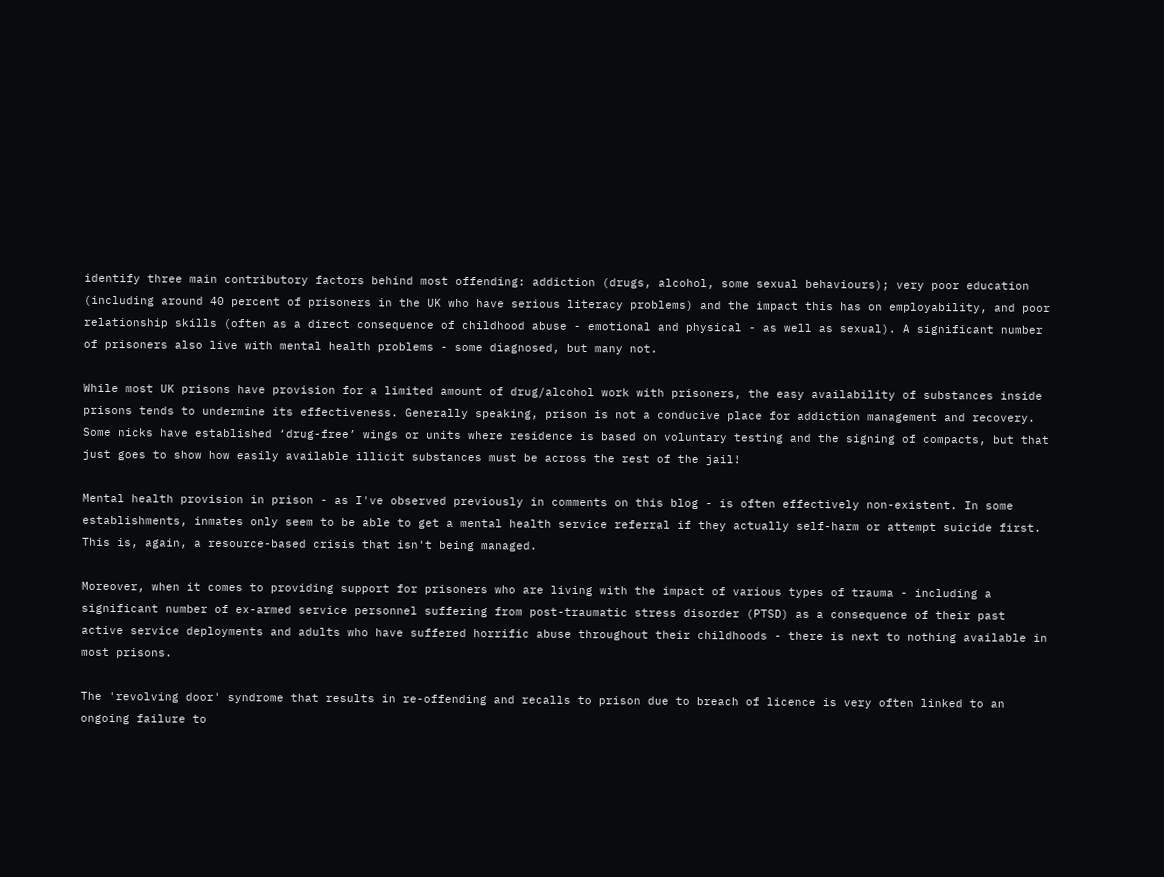identify three main contributory factors behind most offending: addiction (drugs, alcohol, some sexual behaviours); very poor education (including around 40 percent of prisoners in the UK who have serious literacy problems) and the impact this has on employability, and poor relationship skills (often as a direct consequence of childhood abuse - emotional and physical - as well as sexual). A significant number of prisoners also live with mental health problems - some diagnosed, but many not.

While most UK prisons have provision for a limited amount of drug/alcohol work with prisoners, the easy availability of substances inside prisons tends to undermine its effectiveness. Generally speaking, prison is not a conducive place for addiction management and recovery. Some nicks have established ‘drug-free’ wings or units where residence is based on voluntary testing and the signing of compacts, but that just goes to show how easily available illicit substances must be across the rest of the jail!

Mental health provision in prison - as I've observed previously in comments on this blog - is often effectively non-existent. In some establishments, inmates only seem to be able to get a mental health service referral if they actually self-harm or attempt suicide first. This is, again, a resource-based crisis that isn't being managed.

Moreover, when it comes to providing support for prisoners who are living with the impact of various types of trauma - including a significant number of ex-armed service personnel suffering from post-traumatic stress disorder (PTSD) as a consequence of their past active service deployments and adults who have suffered horrific abuse throughout their childhoods - there is next to nothing available in most prisons.

The 'revolving door' syndrome that results in re-offending and recalls to prison due to breach of licence is very often linked to an ongoing failure to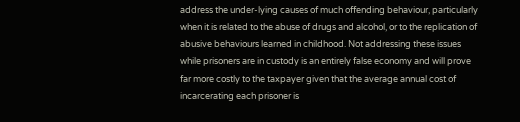address the under-lying causes of much offending behaviour, particularly when it is related to the abuse of drugs and alcohol, or to the replication of abusive behaviours learned in childhood. Not addressing these issues while prisoners are in custody is an entirely false economy and will prove far more costly to the taxpayer given that the average annual cost of incarcerating each prisoner is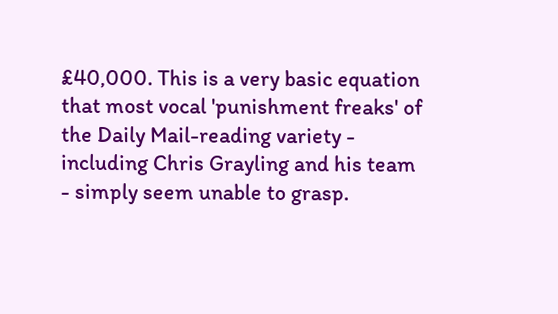£40,000. This is a very basic equation that most vocal 'punishment freaks' of the Daily Mail-reading variety - including Chris Grayling and his team - simply seem unable to grasp.